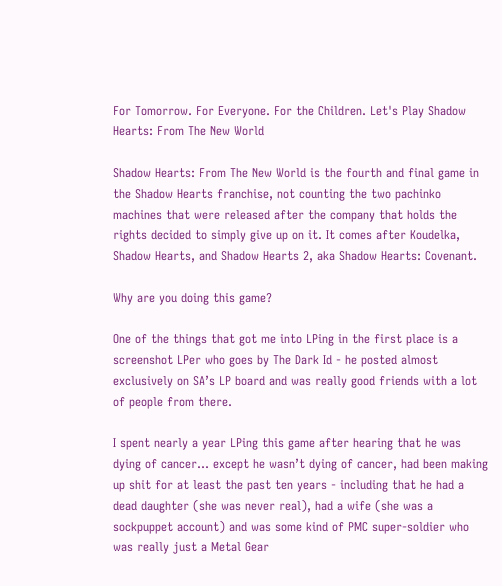For Tomorrow. For Everyone. For the Children. Let's Play Shadow Hearts: From The New World

Shadow Hearts: From The New World is the fourth and final game in the Shadow Hearts franchise, not counting the two pachinko machines that were released after the company that holds the rights decided to simply give up on it. It comes after Koudelka, Shadow Hearts, and Shadow Hearts 2, aka Shadow Hearts: Covenant.

Why are you doing this game?

One of the things that got me into LPing in the first place is a screenshot LPer who goes by The Dark Id - he posted almost exclusively on SA’s LP board and was really good friends with a lot of people from there.

I spent nearly a year LPing this game after hearing that he was dying of cancer… except he wasn’t dying of cancer, had been making up shit for at least the past ten years - including that he had a dead daughter (she was never real), had a wife (she was a sockpuppet account) and was some kind of PMC super-soldier who was really just a Metal Gear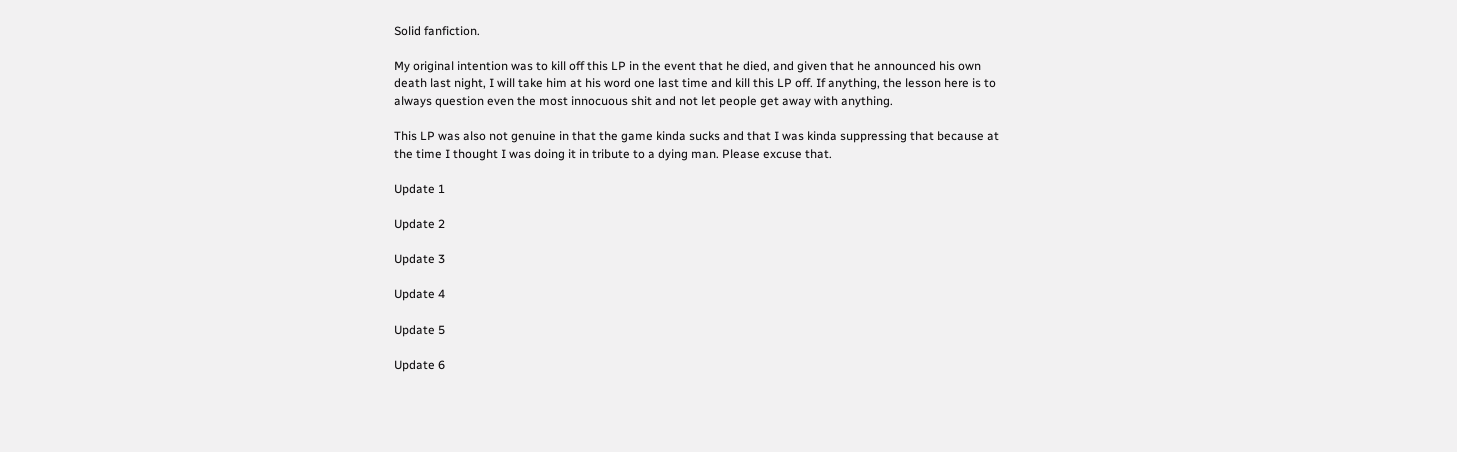Solid fanfiction.

My original intention was to kill off this LP in the event that he died, and given that he announced his own death last night, I will take him at his word one last time and kill this LP off. If anything, the lesson here is to always question even the most innocuous shit and not let people get away with anything.

This LP was also not genuine in that the game kinda sucks and that I was kinda suppressing that because at the time I thought I was doing it in tribute to a dying man. Please excuse that.

Update 1

Update 2

Update 3

Update 4

Update 5

Update 6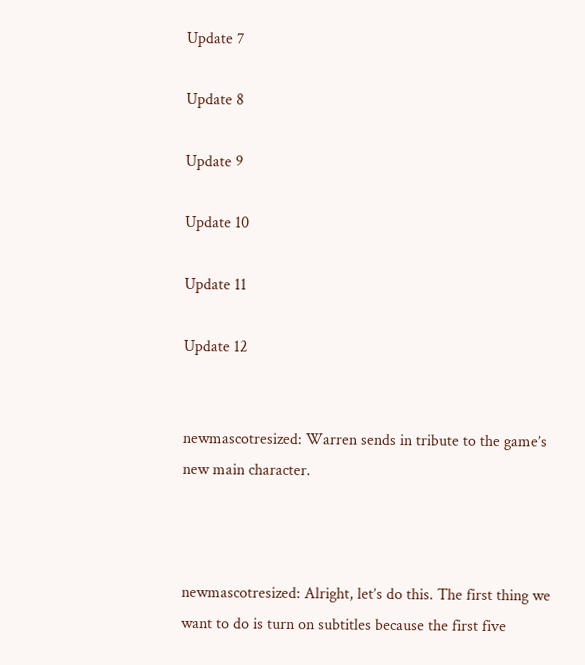Update 7

Update 8

Update 9

Update 10

Update 11

Update 12


newmascotresized: Warren sends in tribute to the game’s new main character.



newmascotresized: Alright, let’s do this. The first thing we want to do is turn on subtitles because the first five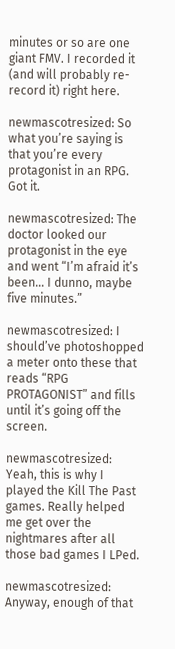minutes or so are one giant FMV. I recorded it (and will probably re-record it) right here.

newmascotresized: So what you’re saying is that you’re every protagonist in an RPG. Got it.

newmascotresized: The doctor looked our protagonist in the eye and went “I’m afraid it’s been… I dunno, maybe five minutes.”

newmascotresized: I should’ve photoshopped a meter onto these that reads “RPG PROTAGONIST” and fills until it’s going off the screen.

newmascotresized: Yeah, this is why I played the Kill The Past games. Really helped me get over the nightmares after all those bad games I LPed.

newmascotresized: Anyway, enough of that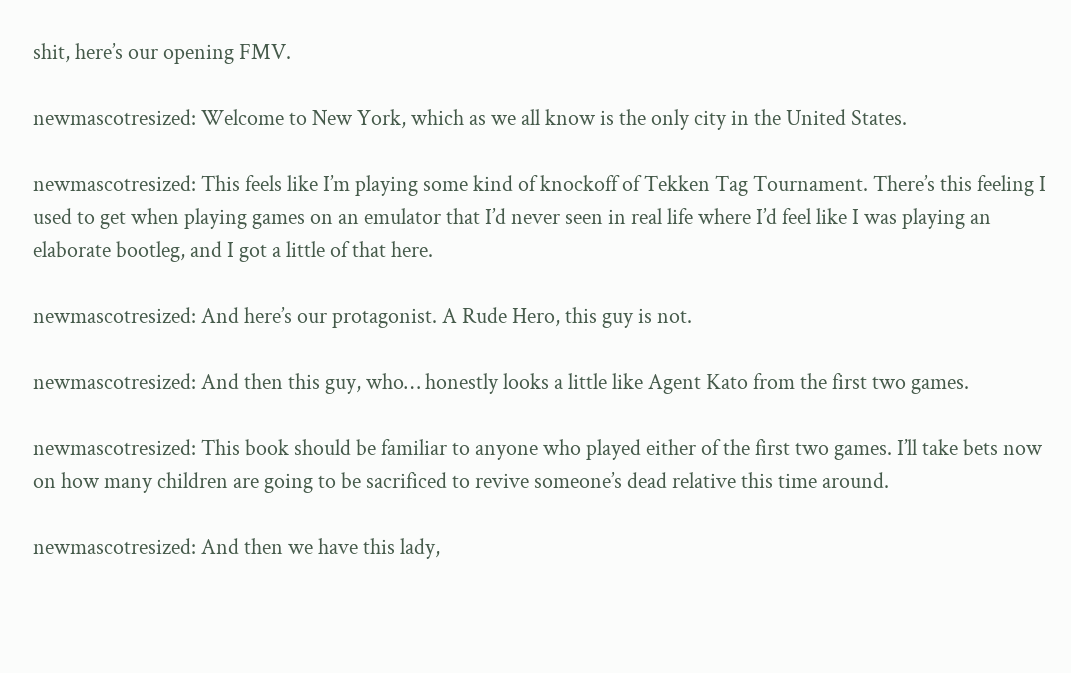shit, here’s our opening FMV.

newmascotresized: Welcome to New York, which as we all know is the only city in the United States.

newmascotresized: This feels like I’m playing some kind of knockoff of Tekken Tag Tournament. There’s this feeling I used to get when playing games on an emulator that I’d never seen in real life where I’d feel like I was playing an elaborate bootleg, and I got a little of that here.

newmascotresized: And here’s our protagonist. A Rude Hero, this guy is not.

newmascotresized: And then this guy, who… honestly looks a little like Agent Kato from the first two games.

newmascotresized: This book should be familiar to anyone who played either of the first two games. I’ll take bets now on how many children are going to be sacrificed to revive someone’s dead relative this time around.

newmascotresized: And then we have this lady,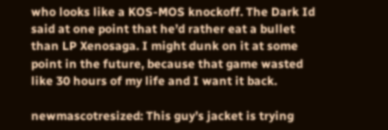who looks like a KOS-MOS knockoff. The Dark Id said at one point that he’d rather eat a bullet than LP Xenosaga. I might dunk on it at some point in the future, because that game wasted like 30 hours of my life and I want it back.

newmascotresized: This guy’s jacket is trying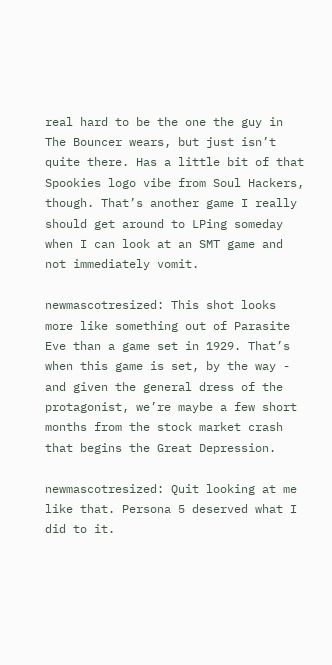real hard to be the one the guy in The Bouncer wears, but just isn’t quite there. Has a little bit of that Spookies logo vibe from Soul Hackers, though. That’s another game I really should get around to LPing someday when I can look at an SMT game and not immediately vomit.

newmascotresized: This shot looks more like something out of Parasite Eve than a game set in 1929. That’s when this game is set, by the way - and given the general dress of the protagonist, we’re maybe a few short months from the stock market crash that begins the Great Depression.

newmascotresized: Quit looking at me like that. Persona 5 deserved what I did to it.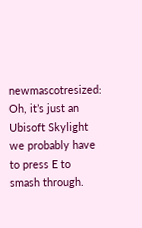newmascotresized: Oh, it’s just an Ubisoft Skylight we probably have to press E to smash through.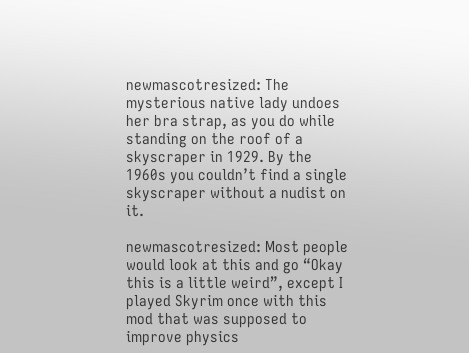newmascotresized: The mysterious native lady undoes her bra strap, as you do while standing on the roof of a skyscraper in 1929. By the 1960s you couldn’t find a single skyscraper without a nudist on it.

newmascotresized: Most people would look at this and go “Okay this is a little weird”, except I played Skyrim once with this mod that was supposed to improve physics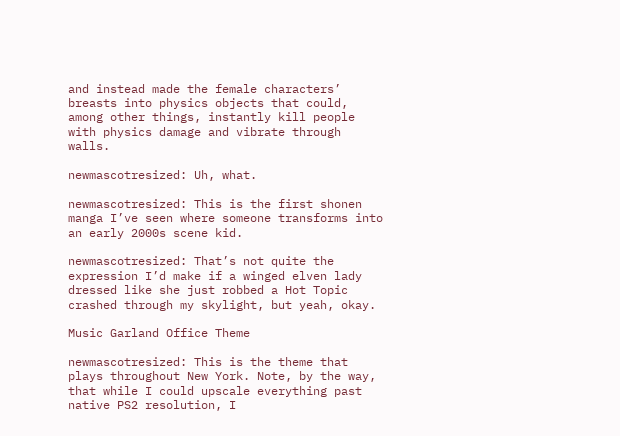and instead made the female characters’ breasts into physics objects that could, among other things, instantly kill people with physics damage and vibrate through walls.

newmascotresized: Uh, what.

newmascotresized: This is the first shonen manga I’ve seen where someone transforms into an early 2000s scene kid.

newmascotresized: That’s not quite the expression I’d make if a winged elven lady dressed like she just robbed a Hot Topic crashed through my skylight, but yeah, okay.

Music Garland Office Theme

newmascotresized: This is the theme that plays throughout New York. Note, by the way, that while I could upscale everything past native PS2 resolution, I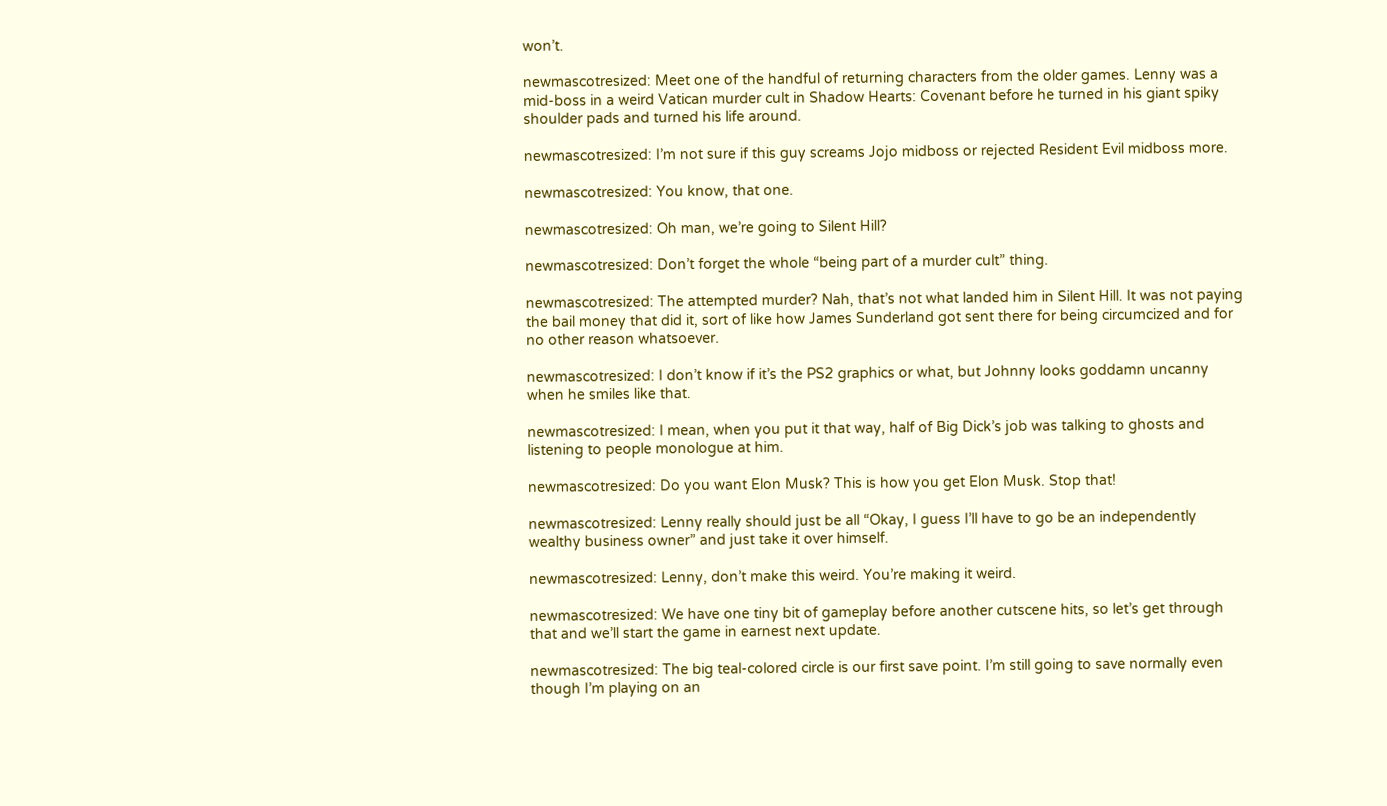won’t.

newmascotresized: Meet one of the handful of returning characters from the older games. Lenny was a mid-boss in a weird Vatican murder cult in Shadow Hearts: Covenant before he turned in his giant spiky shoulder pads and turned his life around.

newmascotresized: I’m not sure if this guy screams Jojo midboss or rejected Resident Evil midboss more.

newmascotresized: You know, that one.

newmascotresized: Oh man, we’re going to Silent Hill?

newmascotresized: Don’t forget the whole “being part of a murder cult” thing.

newmascotresized: The attempted murder? Nah, that’s not what landed him in Silent Hill. It was not paying the bail money that did it, sort of like how James Sunderland got sent there for being circumcized and for no other reason whatsoever.

newmascotresized: I don’t know if it’s the PS2 graphics or what, but Johnny looks goddamn uncanny when he smiles like that.

newmascotresized: I mean, when you put it that way, half of Big Dick’s job was talking to ghosts and listening to people monologue at him.

newmascotresized: Do you want Elon Musk? This is how you get Elon Musk. Stop that!

newmascotresized: Lenny really should just be all “Okay, I guess I’ll have to go be an independently wealthy business owner” and just take it over himself.

newmascotresized: Lenny, don’t make this weird. You’re making it weird.

newmascotresized: We have one tiny bit of gameplay before another cutscene hits, so let’s get through that and we’ll start the game in earnest next update.

newmascotresized: The big teal-colored circle is our first save point. I’m still going to save normally even though I’m playing on an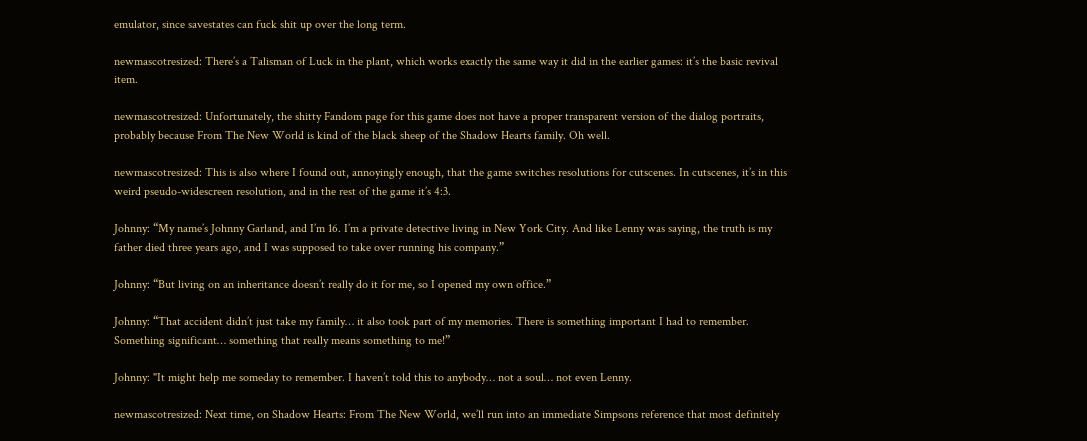emulator, since savestates can fuck shit up over the long term.

newmascotresized: There’s a Talisman of Luck in the plant, which works exactly the same way it did in the earlier games: it’s the basic revival item.

newmascotresized: Unfortunately, the shitty Fandom page for this game does not have a proper transparent version of the dialog portraits, probably because From The New World is kind of the black sheep of the Shadow Hearts family. Oh well.

newmascotresized: This is also where I found out, annoyingly enough, that the game switches resolutions for cutscenes. In cutscenes, it’s in this weird pseudo-widescreen resolution, and in the rest of the game it’s 4:3.

Johnny: “My name’s Johnny Garland, and I’m 16. I’m a private detective living in New York City. And like Lenny was saying, the truth is my father died three years ago, and I was supposed to take over running his company.”

Johnny: “But living on an inheritance doesn’t really do it for me, so I opened my own office.”

Johnny: “That accident didn’t just take my family… it also took part of my memories. There is something important I had to remember. Something significant… something that really means something to me!”

Johnny: "It might help me someday to remember. I haven’t told this to anybody… not a soul… not even Lenny.

newmascotresized: Next time, on Shadow Hearts: From The New World, we’ll run into an immediate Simpsons reference that most definitely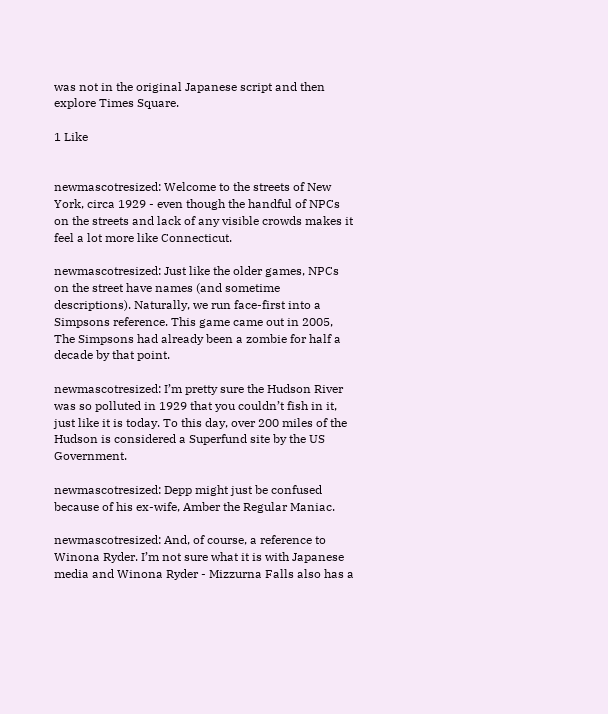was not in the original Japanese script and then explore Times Square.

1 Like


newmascotresized: Welcome to the streets of New York, circa 1929 - even though the handful of NPCs on the streets and lack of any visible crowds makes it feel a lot more like Connecticut.

newmascotresized: Just like the older games, NPCs on the street have names (and sometime descriptions). Naturally, we run face-first into a Simpsons reference. This game came out in 2005, The Simpsons had already been a zombie for half a decade by that point.

newmascotresized: I’m pretty sure the Hudson River was so polluted in 1929 that you couldn’t fish in it, just like it is today. To this day, over 200 miles of the Hudson is considered a Superfund site by the US Government.

newmascotresized: Depp might just be confused because of his ex-wife, Amber the Regular Maniac.

newmascotresized: And, of course, a reference to Winona Ryder. I’m not sure what it is with Japanese media and Winona Ryder - Mizzurna Falls also has a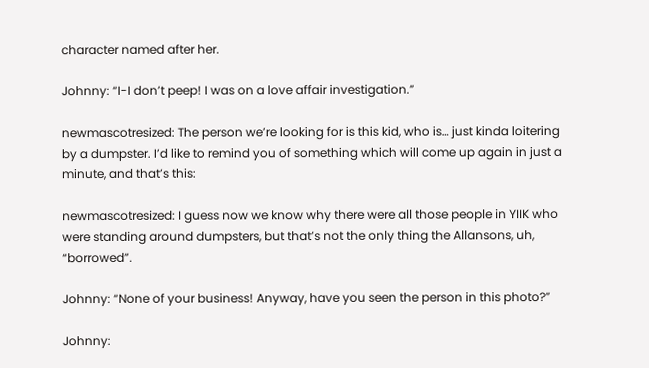character named after her.

Johnny: “I-I don’t peep! I was on a love affair investigation.”

newmascotresized: The person we’re looking for is this kid, who is… just kinda loitering by a dumpster. I’d like to remind you of something which will come up again in just a minute, and that’s this:

newmascotresized: I guess now we know why there were all those people in YIIK who were standing around dumpsters, but that’s not the only thing the Allansons, uh, “borrowed”.

Johnny: “None of your business! Anyway, have you seen the person in this photo?”

Johnny: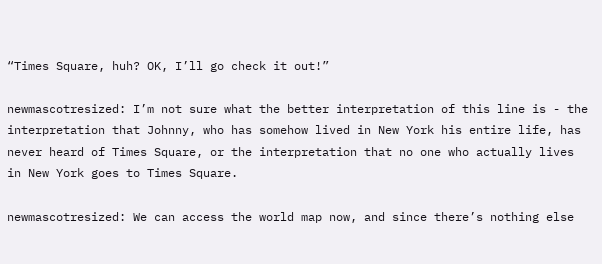“Times Square, huh? OK, I’ll go check it out!”

newmascotresized: I’m not sure what the better interpretation of this line is - the interpretation that Johnny, who has somehow lived in New York his entire life, has never heard of Times Square, or the interpretation that no one who actually lives in New York goes to Times Square.

newmascotresized: We can access the world map now, and since there’s nothing else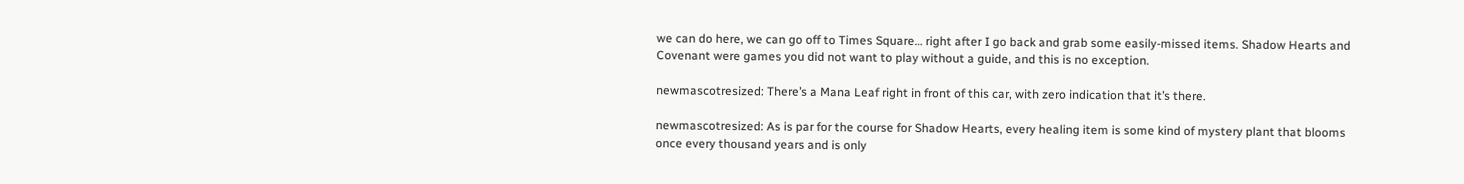we can do here, we can go off to Times Square… right after I go back and grab some easily-missed items. Shadow Hearts and Covenant were games you did not want to play without a guide, and this is no exception.

newmascotresized: There’s a Mana Leaf right in front of this car, with zero indication that it’s there.

newmascotresized: As is par for the course for Shadow Hearts, every healing item is some kind of mystery plant that blooms once every thousand years and is only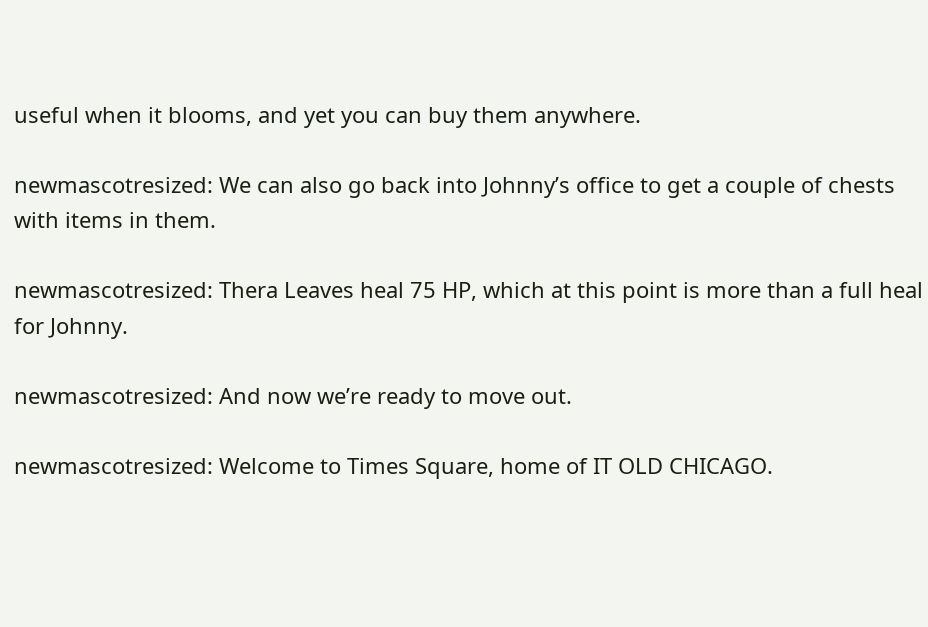useful when it blooms, and yet you can buy them anywhere.

newmascotresized: We can also go back into Johnny’s office to get a couple of chests with items in them.

newmascotresized: Thera Leaves heal 75 HP, which at this point is more than a full heal for Johnny.

newmascotresized: And now we’re ready to move out.

newmascotresized: Welcome to Times Square, home of IT OLD CHICAGO.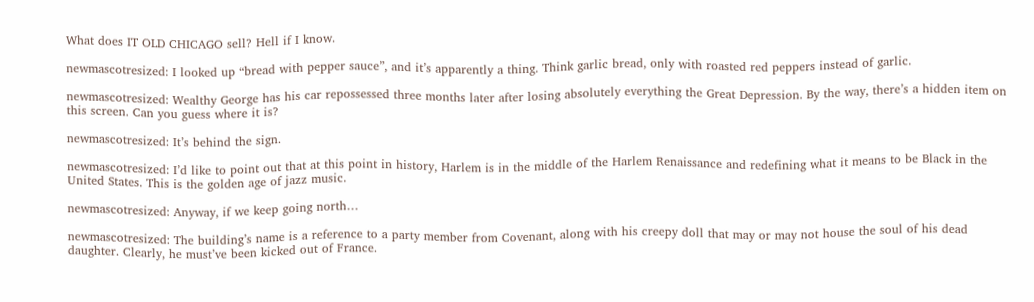What does IT OLD CHICAGO sell? Hell if I know.

newmascotresized: I looked up “bread with pepper sauce”, and it’s apparently a thing. Think garlic bread, only with roasted red peppers instead of garlic.

newmascotresized: Wealthy George has his car repossessed three months later after losing absolutely everything the Great Depression. By the way, there’s a hidden item on this screen. Can you guess where it is?

newmascotresized: It’s behind the sign.

newmascotresized: I’d like to point out that at this point in history, Harlem is in the middle of the Harlem Renaissance and redefining what it means to be Black in the United States. This is the golden age of jazz music.

newmascotresized: Anyway, if we keep going north…

newmascotresized: The building’s name is a reference to a party member from Covenant, along with his creepy doll that may or may not house the soul of his dead daughter. Clearly, he must’ve been kicked out of France.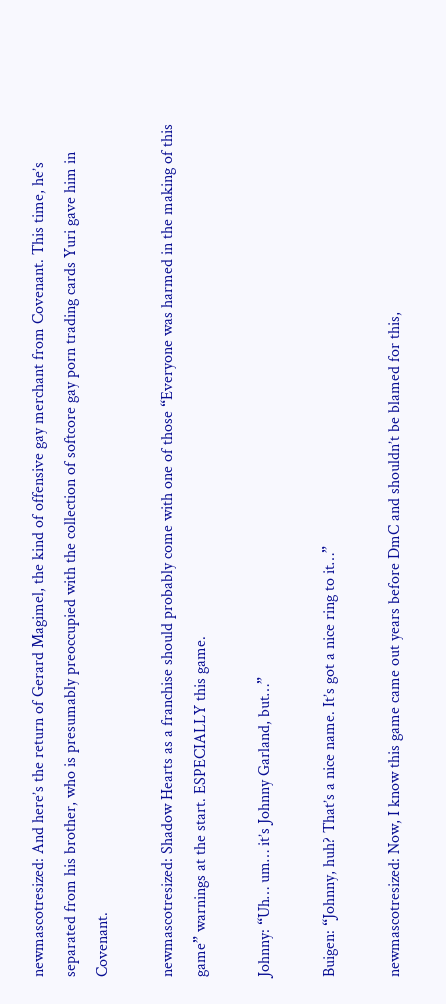newmascotresized: And here’s the return of Gerard Magimel, the kind of offensive gay merchant from Covenant. This time, he’s separated from his brother, who is presumably preoccupied with the collection of softcore gay porn trading cards Yuri gave him in Covenant.

newmascotresized: Shadow Hearts as a franchise should probably come with one of those “Everyone was harmed in the making of this game” warnings at the start. ESPECIALLY this game.

Johnny: “Uh… um… it’s Johnny Garland, but…”

Buigen: “Johnny, huh? That’s a nice name. It’s got a nice ring to it…”

newmascotresized: Now, I know this game came out years before DmC and shouldn’t be blamed for this,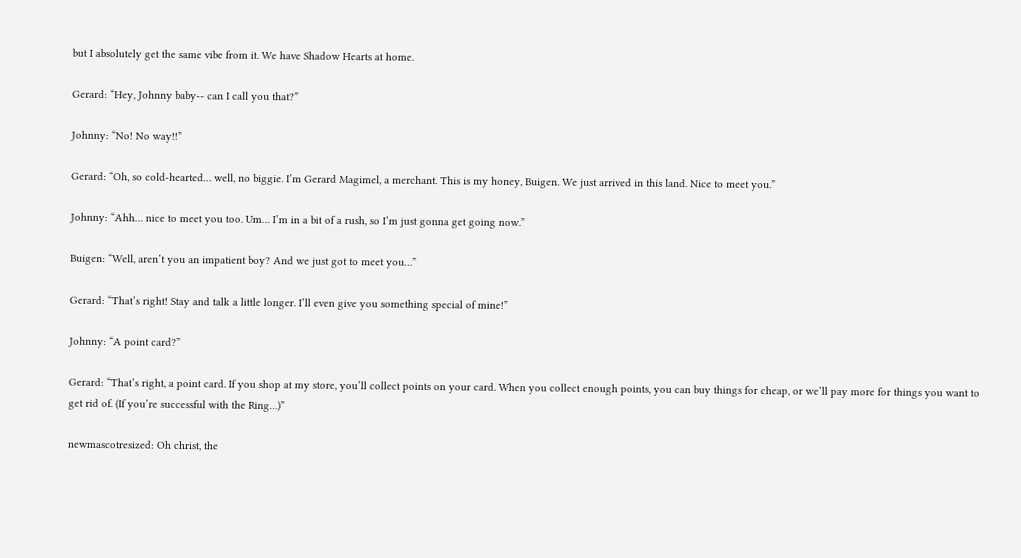but I absolutely get the same vibe from it. We have Shadow Hearts at home.

Gerard: “Hey, Johnny baby-- can I call you that?”

Johnny: “No! No way!!”

Gerard: “Oh, so cold-hearted… well, no biggie. I’m Gerard Magimel, a merchant. This is my honey, Buigen. We just arrived in this land. Nice to meet you.”

Johnny: “Ahh… nice to meet you too. Um… I’m in a bit of a rush, so I’m just gonna get going now.”

Buigen: “Well, aren’t you an impatient boy? And we just got to meet you…”

Gerard: “That’s right! Stay and talk a little longer. I’ll even give you something special of mine!”

Johnny: “A point card?”

Gerard: “That’s right, a point card. If you shop at my store, you’ll collect points on your card. When you collect enough points, you can buy things for cheap, or we’ll pay more for things you want to get rid of. (If you’re successful with the Ring…)”

newmascotresized: Oh christ, the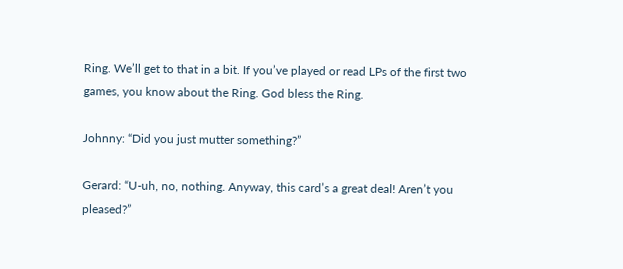Ring. We’ll get to that in a bit. If you’ve played or read LPs of the first two games, you know about the Ring. God bless the Ring.

Johnny: “Did you just mutter something?”

Gerard: “U-uh, no, nothing. Anyway, this card’s a great deal! Aren’t you pleased?”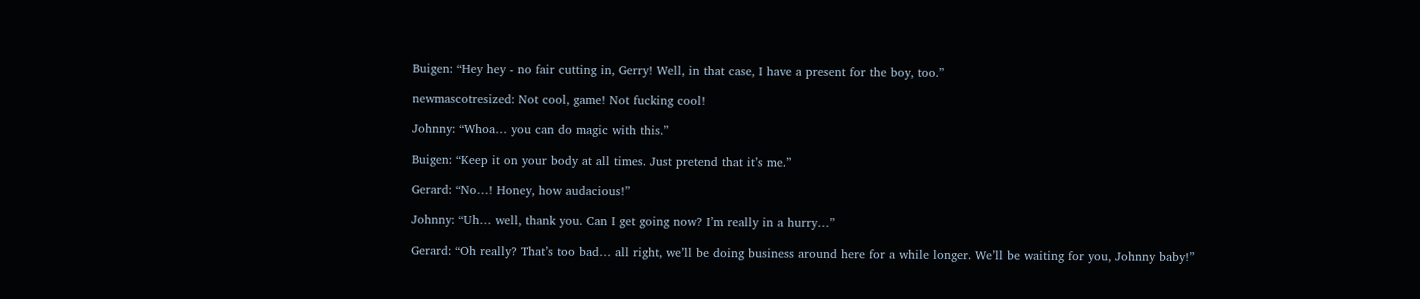Buigen: “Hey hey - no fair cutting in, Gerry! Well, in that case, I have a present for the boy, too.”

newmascotresized: Not cool, game! Not fucking cool!

Johnny: “Whoa… you can do magic with this.”

Buigen: “Keep it on your body at all times. Just pretend that it’s me.”

Gerard: “No…! Honey, how audacious!”

Johnny: “Uh… well, thank you. Can I get going now? I’m really in a hurry…”

Gerard: “Oh really? That’s too bad… all right, we’ll be doing business around here for a while longer. We’ll be waiting for you, Johnny baby!”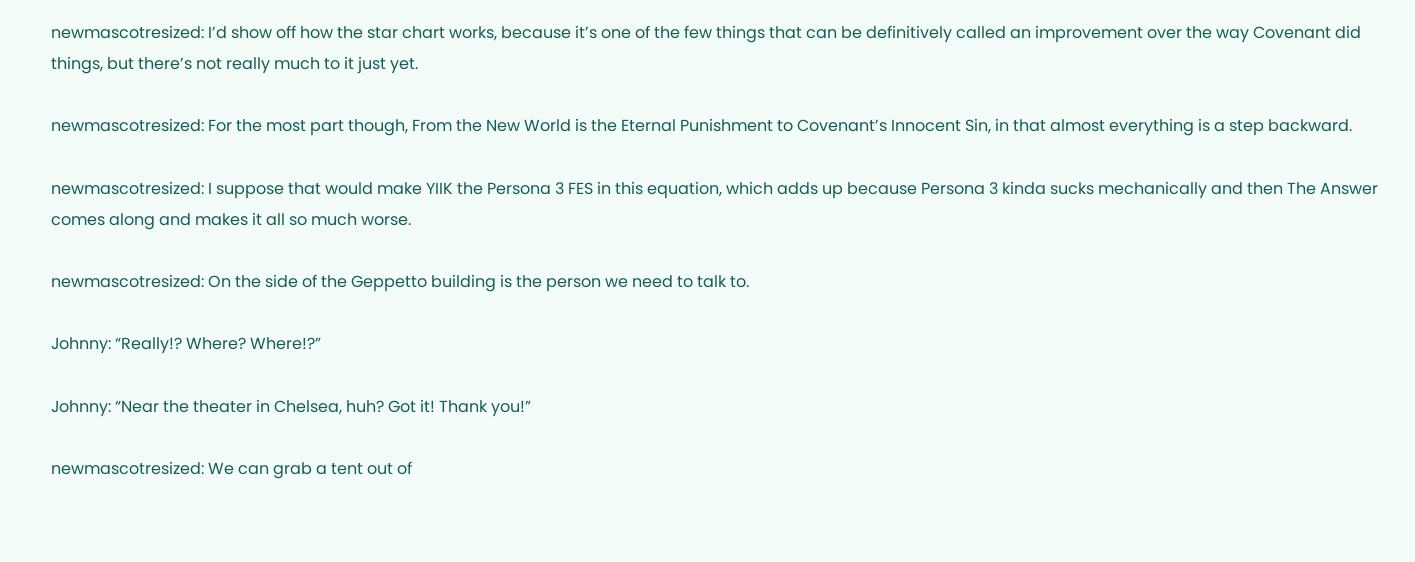newmascotresized: I’d show off how the star chart works, because it’s one of the few things that can be definitively called an improvement over the way Covenant did things, but there’s not really much to it just yet.

newmascotresized: For the most part though, From the New World is the Eternal Punishment to Covenant’s Innocent Sin, in that almost everything is a step backward.

newmascotresized: I suppose that would make YIIK the Persona 3 FES in this equation, which adds up because Persona 3 kinda sucks mechanically and then The Answer comes along and makes it all so much worse.

newmascotresized: On the side of the Geppetto building is the person we need to talk to.

Johnny: “Really!? Where? Where!?”

Johnny: “Near the theater in Chelsea, huh? Got it! Thank you!”

newmascotresized: We can grab a tent out of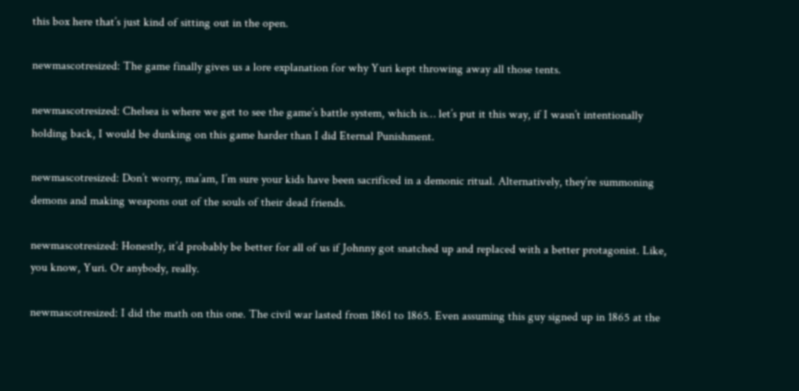this box here that’s just kind of sitting out in the open.

newmascotresized: The game finally gives us a lore explanation for why Yuri kept throwing away all those tents.

newmascotresized: Chelsea is where we get to see the game’s battle system, which is… let’s put it this way, if I wasn’t intentionally holding back, I would be dunking on this game harder than I did Eternal Punishment.

newmascotresized: Don’t worry, ma’am, I’m sure your kids have been sacrificed in a demonic ritual. Alternatively, they’re summoning demons and making weapons out of the souls of their dead friends.

newmascotresized: Honestly, it’d probably be better for all of us if Johnny got snatched up and replaced with a better protagonist. Like, you know, Yuri. Or anybody, really.

newmascotresized: I did the math on this one. The civil war lasted from 1861 to 1865. Even assuming this guy signed up in 1865 at the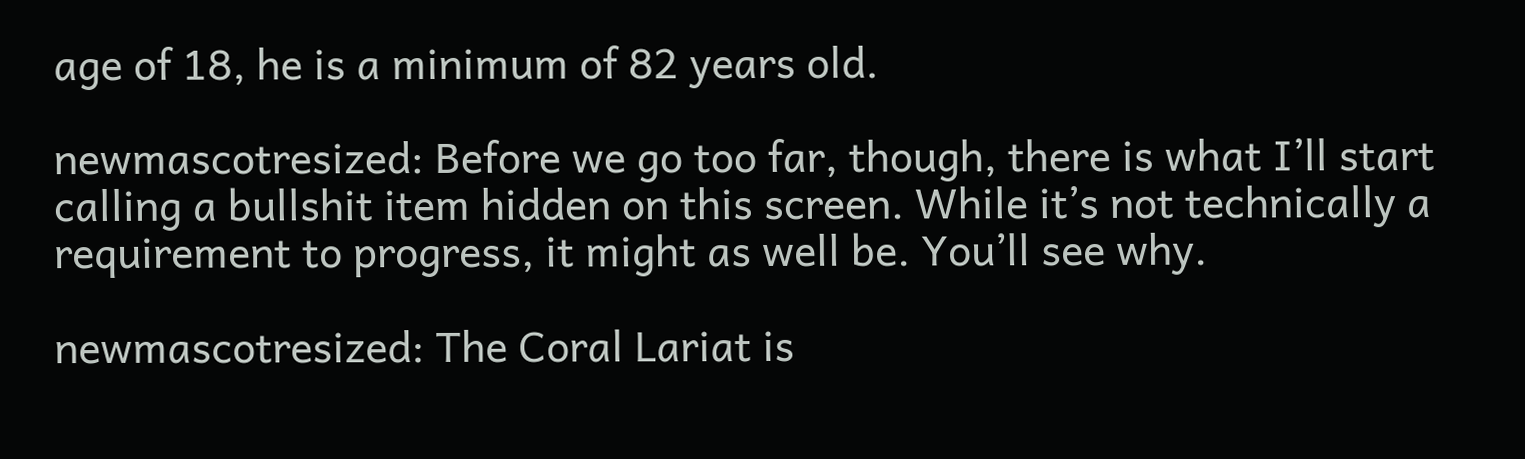age of 18, he is a minimum of 82 years old.

newmascotresized: Before we go too far, though, there is what I’ll start calling a bullshit item hidden on this screen. While it’s not technically a requirement to progress, it might as well be. You’ll see why.

newmascotresized: The Coral Lariat is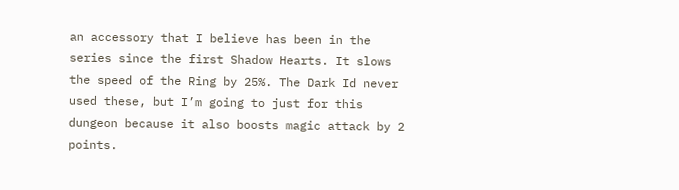an accessory that I believe has been in the series since the first Shadow Hearts. It slows the speed of the Ring by 25%. The Dark Id never used these, but I’m going to just for this dungeon because it also boosts magic attack by 2 points.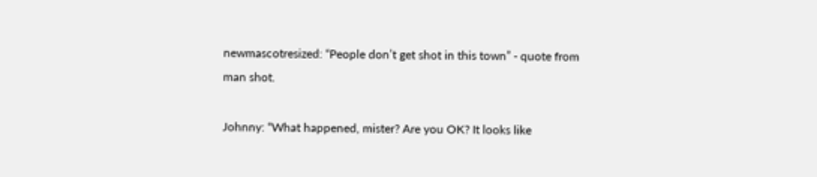newmascotresized: “People don’t get shot in this town” - quote from man shot.

Johnny: “What happened, mister? Are you OK? It looks like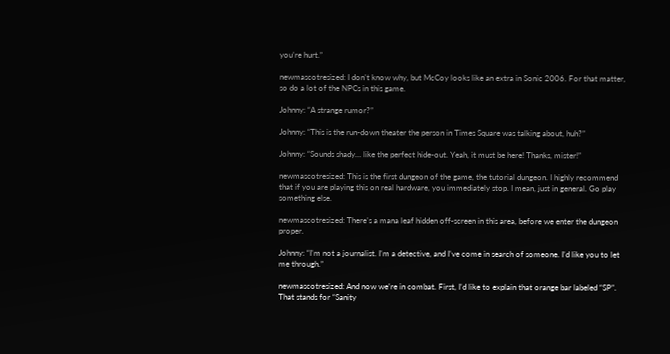you’re hurt.”

newmascotresized: I don’t know why, but McCoy looks like an extra in Sonic 2006. For that matter, so do a lot of the NPCs in this game.

Johnny: “A strange rumor?”

Johnny: “This is the run-down theater the person in Times Square was talking about, huh?”

Johnny: “Sounds shady… like the perfect hide-out. Yeah, it must be here! Thanks, mister!”

newmascotresized: This is the first dungeon of the game, the tutorial dungeon. I highly recommend that if you are playing this on real hardware, you immediately stop. I mean, just in general. Go play something else.

newmascotresized: There’s a mana leaf hidden off-screen in this area, before we enter the dungeon proper.

Johnny: “I’m not a journalist. I’m a detective, and I’ve come in search of someone. I’d like you to let me through.”

newmascotresized: And now we’re in combat. First, I’d like to explain that orange bar labeled “SP”. That stands for “Sanity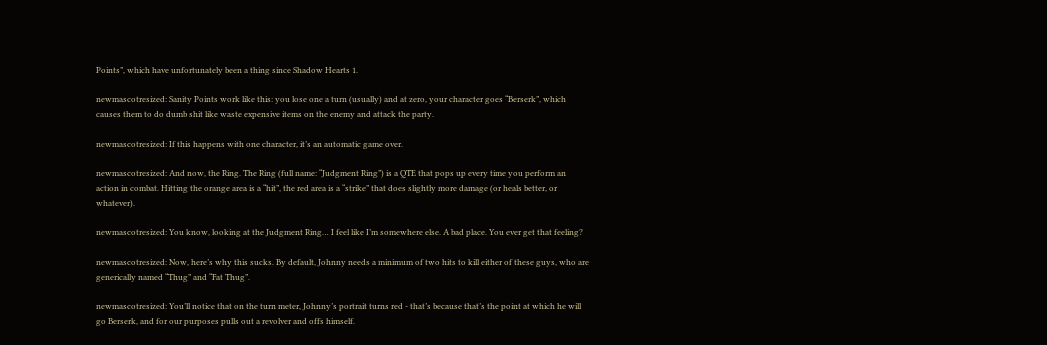Points”, which have unfortunately been a thing since Shadow Hearts 1.

newmascotresized: Sanity Points work like this: you lose one a turn (usually) and at zero, your character goes “Berserk”, which causes them to do dumb shit like waste expensive items on the enemy and attack the party.

newmascotresized: If this happens with one character, it’s an automatic game over.

newmascotresized: And now, the Ring. The Ring (full name: “Judgment Ring”) is a QTE that pops up every time you perform an action in combat. Hitting the orange area is a “hit”, the red area is a “strike” that does slightly more damage (or heals better, or whatever).

newmascotresized: You know, looking at the Judgment Ring… I feel like I’m somewhere else. A bad place. You ever get that feeling?

newmascotresized: Now, here’s why this sucks. By default, Johnny needs a minimum of two hits to kill either of these guys, who are generically named “Thug” and “Fat Thug”.

newmascotresized: You’ll notice that on the turn meter, Johnny’s portrait turns red - that’s because that’s the point at which he will go Berserk, and for our purposes pulls out a revolver and offs himself.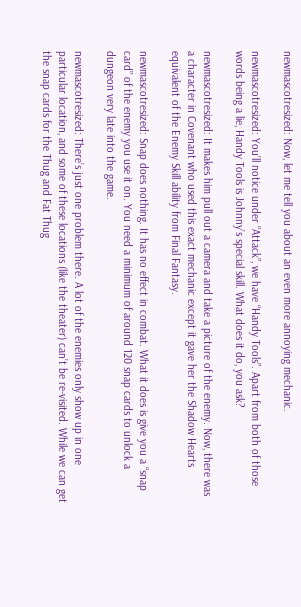newmascotresized: Now, let me tell you about an even more annoying mechanic.

newmascotresized: You’ll notice under “Attack”, we have “Handy Tools”. Apart from both of those words being a lie, Handy Tools is Johnny’s special skill. What does it do, you ask?

newmascotresized: It makes him pull out a camera and take a picture of the enemy. Now, there was a character in Covenant who used this exact mechanic except it gave her the Shadow Hearts equivalent of the Enemy Skill ability from Final Fantasy.

newmascotresized: Snap does nothing. It has no effect in combat. What it does is give you a “snap card” of the enemy you use it on. You need a minimum of around 120 snap cards to unlock a dungeon very late into the game.

newmascotresized: There’s just one problem there. A lot of the enemies only show up in one particular location, and some of these locations (like the theater) can’t be re-visited. While we can get the snap cards for the Thug and Fat Thug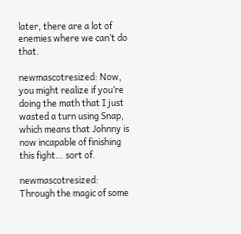later, there are a lot of enemies where we can’t do that.

newmascotresized: Now, you might realize if you’re doing the math that I just wasted a turn using Snap, which means that Johnny is now incapable of finishing this fight… sort of.

newmascotresized: Through the magic of some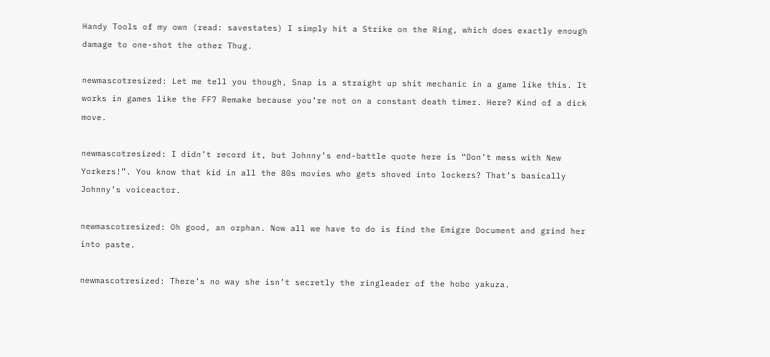Handy Tools of my own (read: savestates) I simply hit a Strike on the Ring, which does exactly enough damage to one-shot the other Thug.

newmascotresized: Let me tell you though, Snap is a straight up shit mechanic in a game like this. It works in games like the FF7 Remake because you’re not on a constant death timer. Here? Kind of a dick move.

newmascotresized: I didn’t record it, but Johnny’s end-battle quote here is “Don’t mess with New Yorkers!”. You know that kid in all the 80s movies who gets shoved into lockers? That’s basically Johnny’s voiceactor.

newmascotresized: Oh good, an orphan. Now all we have to do is find the Emigre Document and grind her into paste.

newmascotresized: There’s no way she isn’t secretly the ringleader of the hobo yakuza.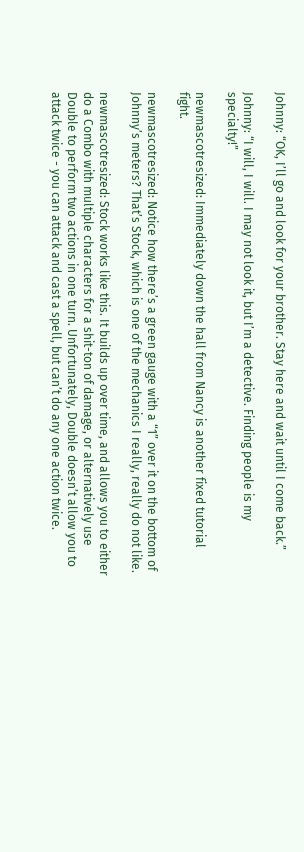Johnny: “OK, I’ll go and look for your brother. Stay here and wait until I come back.”

Johnny: “I will, I will. I may not look it, but I’m a detective. Finding people is my specialty!”

newmascotresized: Immediately down the hall from Nancy is another fixed tutorial fight.

newmascotresized: Notice how there’s a green gauge with a “1” over it on the bottom of Johnny’s meters? That’s Stock, which is one of the mechanics I really, really do not like.

newmascotresized: Stock works like this. It builds up over time, and allows you to either do a Combo with multiple characters for a shit-ton of damage, or alternatively use Double to perform two actions in one turn. Unfortunately, Double doesn’t allow you to attack twice - you can attack and cast a spell, but can’t do any one action twice.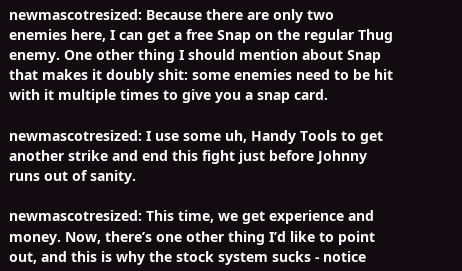newmascotresized: Because there are only two enemies here, I can get a free Snap on the regular Thug enemy. One other thing I should mention about Snap that makes it doubly shit: some enemies need to be hit with it multiple times to give you a snap card.

newmascotresized: I use some uh, Handy Tools to get another strike and end this fight just before Johnny runs out of sanity.

newmascotresized: This time, we get experience and money. Now, there’s one other thing I’d like to point out, and this is why the stock system sucks - notice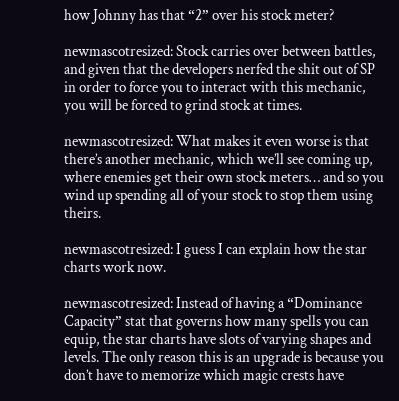how Johnny has that “2” over his stock meter?

newmascotresized: Stock carries over between battles, and given that the developers nerfed the shit out of SP in order to force you to interact with this mechanic, you will be forced to grind stock at times.

newmascotresized: What makes it even worse is that there’s another mechanic, which we’ll see coming up, where enemies get their own stock meters… and so you wind up spending all of your stock to stop them using theirs.

newmascotresized: I guess I can explain how the star charts work now.

newmascotresized: Instead of having a “Dominance Capacity” stat that governs how many spells you can equip, the star charts have slots of varying shapes and levels. The only reason this is an upgrade is because you don’t have to memorize which magic crests have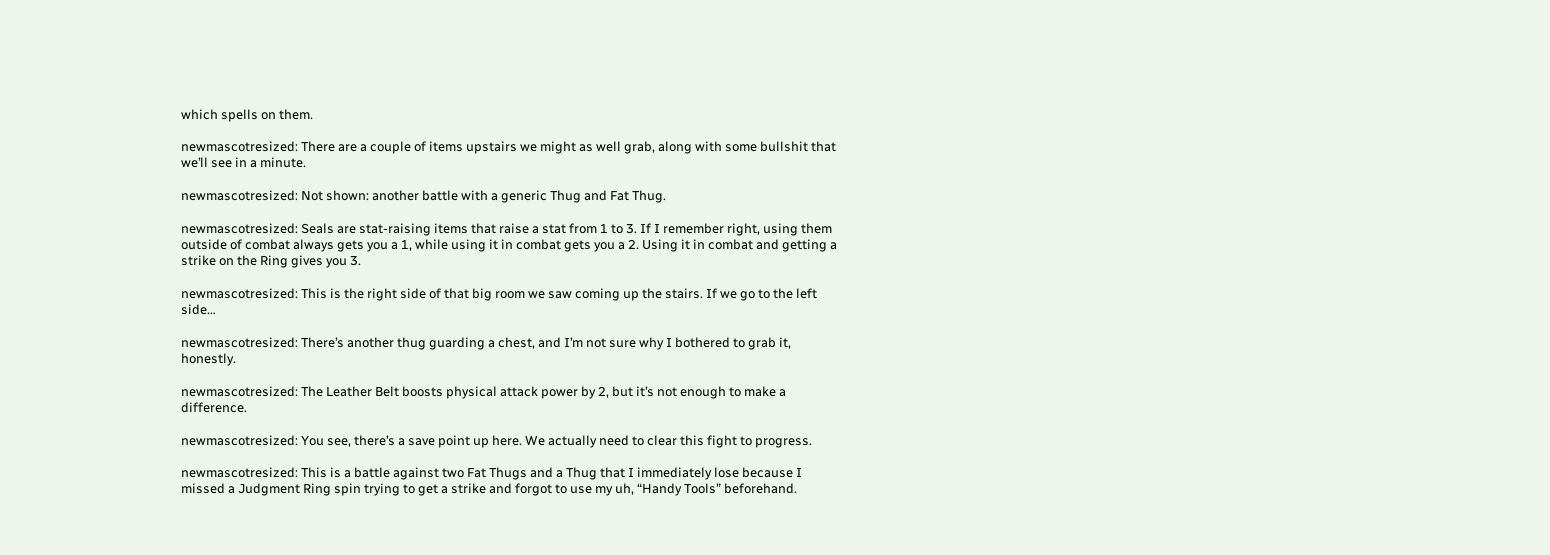which spells on them.

newmascotresized: There are a couple of items upstairs we might as well grab, along with some bullshit that we’ll see in a minute.

newmascotresized: Not shown: another battle with a generic Thug and Fat Thug.

newmascotresized: Seals are stat-raising items that raise a stat from 1 to 3. If I remember right, using them outside of combat always gets you a 1, while using it in combat gets you a 2. Using it in combat and getting a strike on the Ring gives you 3.

newmascotresized: This is the right side of that big room we saw coming up the stairs. If we go to the left side…

newmascotresized: There’s another thug guarding a chest, and I’m not sure why I bothered to grab it, honestly.

newmascotresized: The Leather Belt boosts physical attack power by 2, but it’s not enough to make a difference.

newmascotresized: You see, there’s a save point up here. We actually need to clear this fight to progress.

newmascotresized: This is a battle against two Fat Thugs and a Thug that I immediately lose because I missed a Judgment Ring spin trying to get a strike and forgot to use my uh, “Handy Tools” beforehand.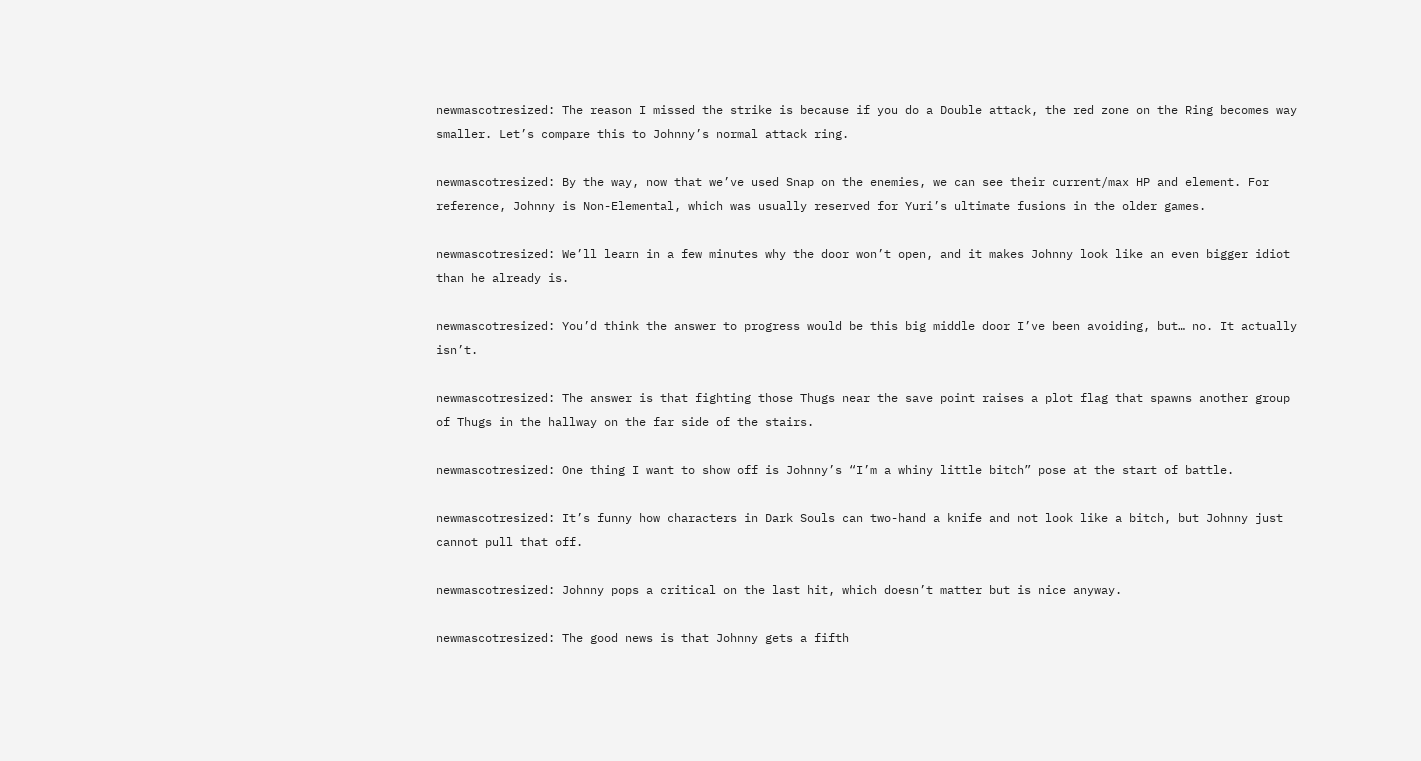newmascotresized: The reason I missed the strike is because if you do a Double attack, the red zone on the Ring becomes way smaller. Let’s compare this to Johnny’s normal attack ring.

newmascotresized: By the way, now that we’ve used Snap on the enemies, we can see their current/max HP and element. For reference, Johnny is Non-Elemental, which was usually reserved for Yuri’s ultimate fusions in the older games.

newmascotresized: We’ll learn in a few minutes why the door won’t open, and it makes Johnny look like an even bigger idiot than he already is.

newmascotresized: You’d think the answer to progress would be this big middle door I’ve been avoiding, but… no. It actually isn’t.

newmascotresized: The answer is that fighting those Thugs near the save point raises a plot flag that spawns another group of Thugs in the hallway on the far side of the stairs.

newmascotresized: One thing I want to show off is Johnny’s “I’m a whiny little bitch” pose at the start of battle.

newmascotresized: It’s funny how characters in Dark Souls can two-hand a knife and not look like a bitch, but Johnny just cannot pull that off.

newmascotresized: Johnny pops a critical on the last hit, which doesn’t matter but is nice anyway.

newmascotresized: The good news is that Johnny gets a fifth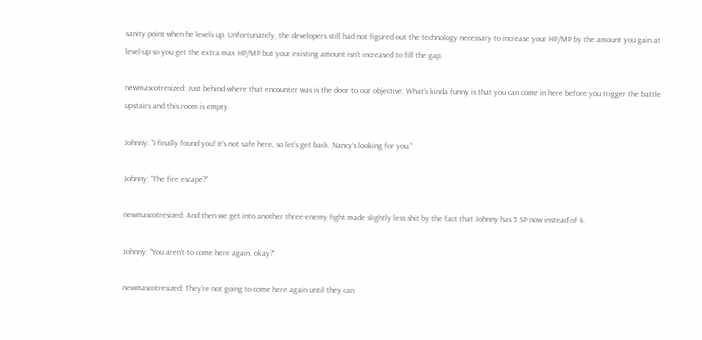sanity point when he levels up. Unfortunately, the developers still had not figured out the technology necessary to increase your HP/MP by the amount you gain at level-up so you get the extra max HP/MP but your existing amount isn’t increased to fill the gap.

newmascotresized: Just behind where that encounter was is the door to our objective. What’s kinda funny is that you can come in here before you trigger the battle upstairs and this room is empty.

Johnny: “I finally found you! It’s not safe here, so let’s get back. Nancy’s looking for you.”

Johnny: “The fire escape?”

newmascotresized: And then we get into another three-enemy fight made slightly less shit by the fact that Johnny has 5 SP now instead of 4.

Johnny: “You aren’t to come here again, okay?”

newmascotresized: They’re not going to come here again until they can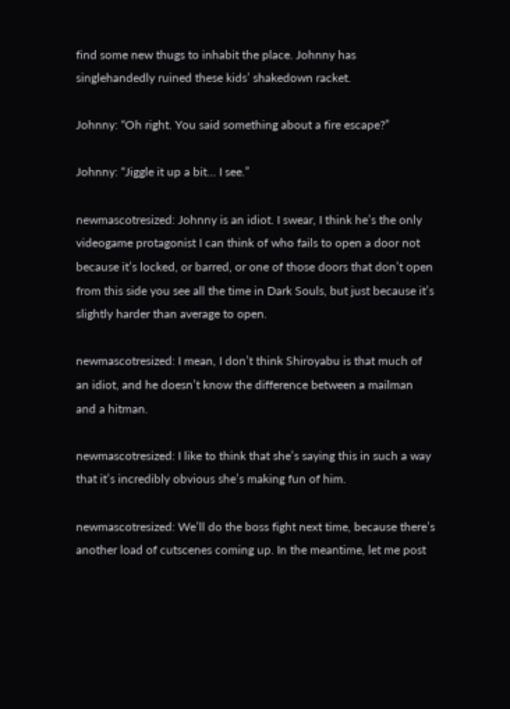find some new thugs to inhabit the place. Johnny has singlehandedly ruined these kids’ shakedown racket.

Johnny: “Oh right. You said something about a fire escape?”

Johnny: “Jiggle it up a bit… I see.”

newmascotresized: Johnny is an idiot. I swear, I think he’s the only videogame protagonist I can think of who fails to open a door not because it’s locked, or barred, or one of those doors that don’t open from this side you see all the time in Dark Souls, but just because it’s slightly harder than average to open.

newmascotresized: I mean, I don’t think Shiroyabu is that much of an idiot, and he doesn’t know the difference between a mailman and a hitman.

newmascotresized: I like to think that she’s saying this in such a way that it’s incredibly obvious she’s making fun of him.

newmascotresized: We’ll do the boss fight next time, because there’s another load of cutscenes coming up. In the meantime, let me post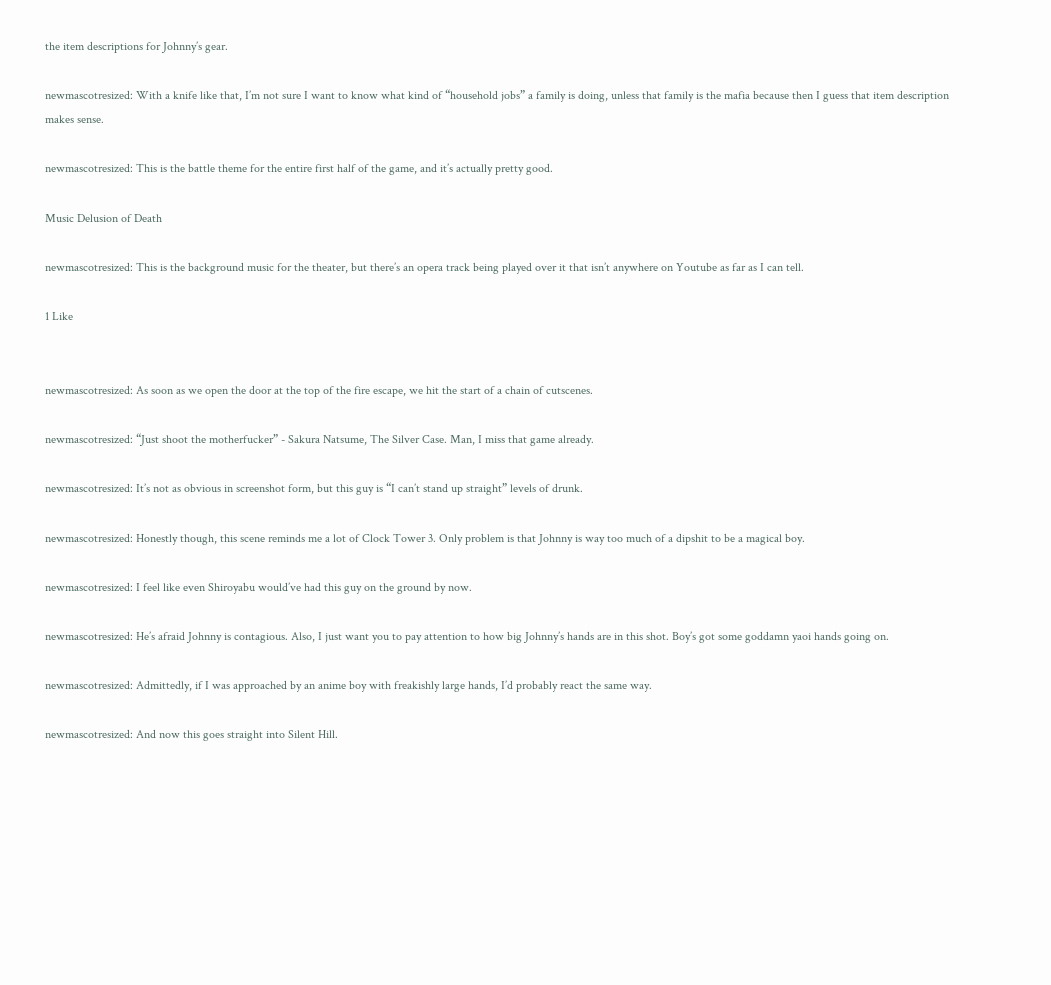the item descriptions for Johnny’s gear.

newmascotresized: With a knife like that, I’m not sure I want to know what kind of “household jobs” a family is doing, unless that family is the mafia because then I guess that item description makes sense.

newmascotresized: This is the battle theme for the entire first half of the game, and it’s actually pretty good.

Music Delusion of Death

newmascotresized: This is the background music for the theater, but there’s an opera track being played over it that isn’t anywhere on Youtube as far as I can tell.

1 Like


newmascotresized: As soon as we open the door at the top of the fire escape, we hit the start of a chain of cutscenes.

newmascotresized: “Just shoot the motherfucker” - Sakura Natsume, The Silver Case. Man, I miss that game already.

newmascotresized: It’s not as obvious in screenshot form, but this guy is “I can’t stand up straight” levels of drunk.

newmascotresized: Honestly though, this scene reminds me a lot of Clock Tower 3. Only problem is that Johnny is way too much of a dipshit to be a magical boy.

newmascotresized: I feel like even Shiroyabu would’ve had this guy on the ground by now.

newmascotresized: He’s afraid Johnny is contagious. Also, I just want you to pay attention to how big Johnny’s hands are in this shot. Boy’s got some goddamn yaoi hands going on.

newmascotresized: Admittedly, if I was approached by an anime boy with freakishly large hands, I’d probably react the same way.

newmascotresized: And now this goes straight into Silent Hill.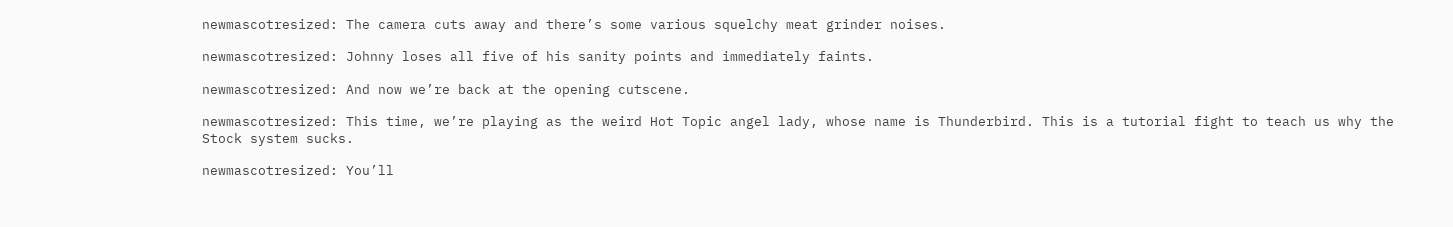newmascotresized: The camera cuts away and there’s some various squelchy meat grinder noises.

newmascotresized: Johnny loses all five of his sanity points and immediately faints.

newmascotresized: And now we’re back at the opening cutscene.

newmascotresized: This time, we’re playing as the weird Hot Topic angel lady, whose name is Thunderbird. This is a tutorial fight to teach us why the Stock system sucks.

newmascotresized: You’ll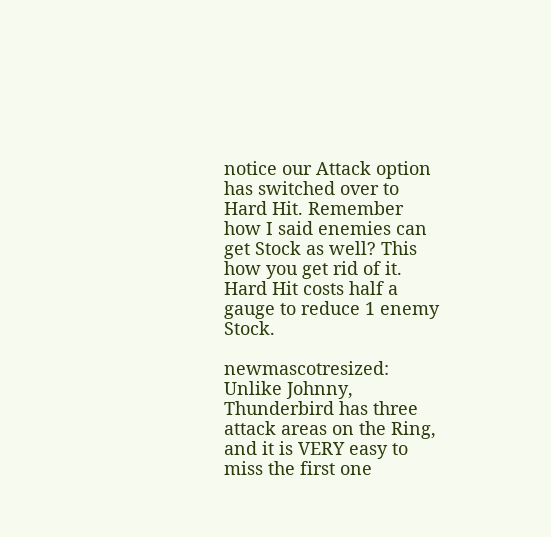notice our Attack option has switched over to Hard Hit. Remember how I said enemies can get Stock as well? This how you get rid of it. Hard Hit costs half a gauge to reduce 1 enemy Stock.

newmascotresized: Unlike Johnny, Thunderbird has three attack areas on the Ring, and it is VERY easy to miss the first one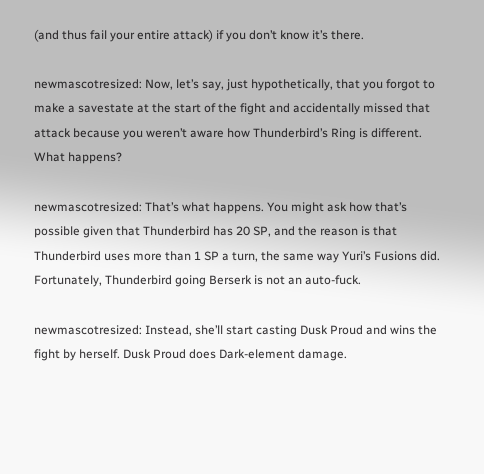(and thus fail your entire attack) if you don’t know it’s there.

newmascotresized: Now, let’s say, just hypothetically, that you forgot to make a savestate at the start of the fight and accidentally missed that attack because you weren’t aware how Thunderbird’s Ring is different. What happens?

newmascotresized: That’s what happens. You might ask how that’s possible given that Thunderbird has 20 SP, and the reason is that Thunderbird uses more than 1 SP a turn, the same way Yuri’s Fusions did. Fortunately, Thunderbird going Berserk is not an auto-fuck.

newmascotresized: Instead, she’ll start casting Dusk Proud and wins the fight by herself. Dusk Proud does Dark-element damage.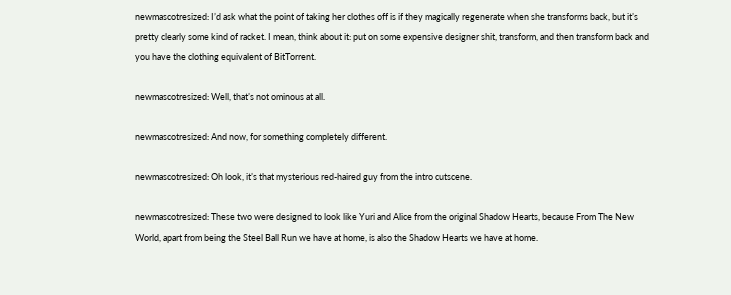newmascotresized: I’d ask what the point of taking her clothes off is if they magically regenerate when she transforms back, but it’s pretty clearly some kind of racket. I mean, think about it: put on some expensive designer shit, transform, and then transform back and you have the clothing equivalent of BitTorrent.

newmascotresized: Well, that’s not ominous at all.

newmascotresized: And now, for something completely different.

newmascotresized: Oh look, it’s that mysterious red-haired guy from the intro cutscene.

newmascotresized: These two were designed to look like Yuri and Alice from the original Shadow Hearts, because From The New World, apart from being the Steel Ball Run we have at home, is also the Shadow Hearts we have at home.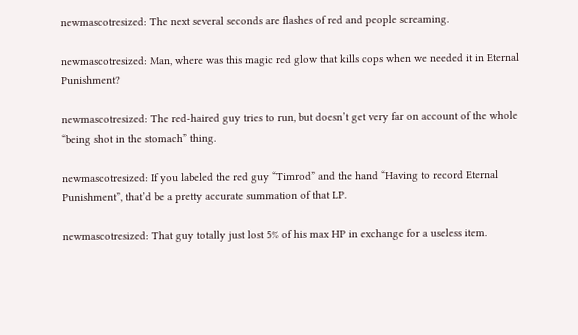newmascotresized: The next several seconds are flashes of red and people screaming.

newmascotresized: Man, where was this magic red glow that kills cops when we needed it in Eternal Punishment?

newmascotresized: The red-haired guy tries to run, but doesn’t get very far on account of the whole “being shot in the stomach” thing.

newmascotresized: If you labeled the red guy “Timrod” and the hand “Having to record Eternal Punishment”, that’d be a pretty accurate summation of that LP.

newmascotresized: That guy totally just lost 5% of his max HP in exchange for a useless item.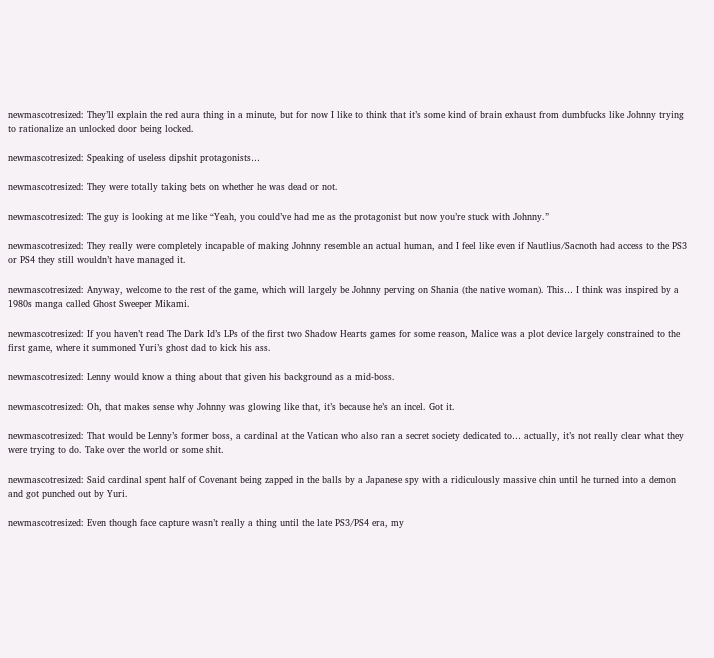newmascotresized: They’ll explain the red aura thing in a minute, but for now I like to think that it’s some kind of brain exhaust from dumbfucks like Johnny trying to rationalize an unlocked door being locked.

newmascotresized: Speaking of useless dipshit protagonists…

newmascotresized: They were totally taking bets on whether he was dead or not.

newmascotresized: The guy is looking at me like “Yeah, you could’ve had me as the protagonist but now you’re stuck with Johnny.”

newmascotresized: They really were completely incapable of making Johnny resemble an actual human, and I feel like even if Nautlius/Sacnoth had access to the PS3 or PS4 they still wouldn’t have managed it.

newmascotresized: Anyway, welcome to the rest of the game, which will largely be Johnny perving on Shania (the native woman). This… I think was inspired by a 1980s manga called Ghost Sweeper Mikami.

newmascotresized: If you haven’t read The Dark Id’s LPs of the first two Shadow Hearts games for some reason, Malice was a plot device largely constrained to the first game, where it summoned Yuri’s ghost dad to kick his ass.

newmascotresized: Lenny would know a thing about that given his background as a mid-boss.

newmascotresized: Oh, that makes sense why Johnny was glowing like that, it’s because he’s an incel. Got it.

newmascotresized: That would be Lenny’s former boss, a cardinal at the Vatican who also ran a secret society dedicated to… actually, it’s not really clear what they were trying to do. Take over the world or some shit.

newmascotresized: Said cardinal spent half of Covenant being zapped in the balls by a Japanese spy with a ridiculously massive chin until he turned into a demon and got punched out by Yuri.

newmascotresized: Even though face capture wasn’t really a thing until the late PS3/PS4 era, my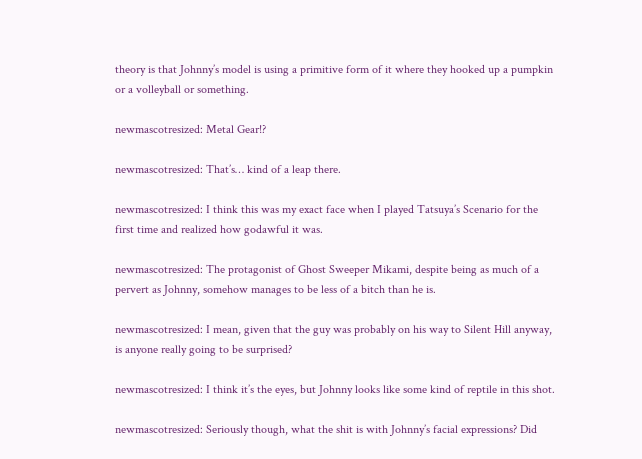theory is that Johnny’s model is using a primitive form of it where they hooked up a pumpkin or a volleyball or something.

newmascotresized: Metal Gear!?

newmascotresized: That’s… kind of a leap there.

newmascotresized: I think this was my exact face when I played Tatsuya’s Scenario for the first time and realized how godawful it was.

newmascotresized: The protagonist of Ghost Sweeper Mikami, despite being as much of a pervert as Johnny, somehow manages to be less of a bitch than he is.

newmascotresized: I mean, given that the guy was probably on his way to Silent Hill anyway, is anyone really going to be surprised?

newmascotresized: I think it’s the eyes, but Johnny looks like some kind of reptile in this shot.

newmascotresized: Seriously though, what the shit is with Johnny’s facial expressions? Did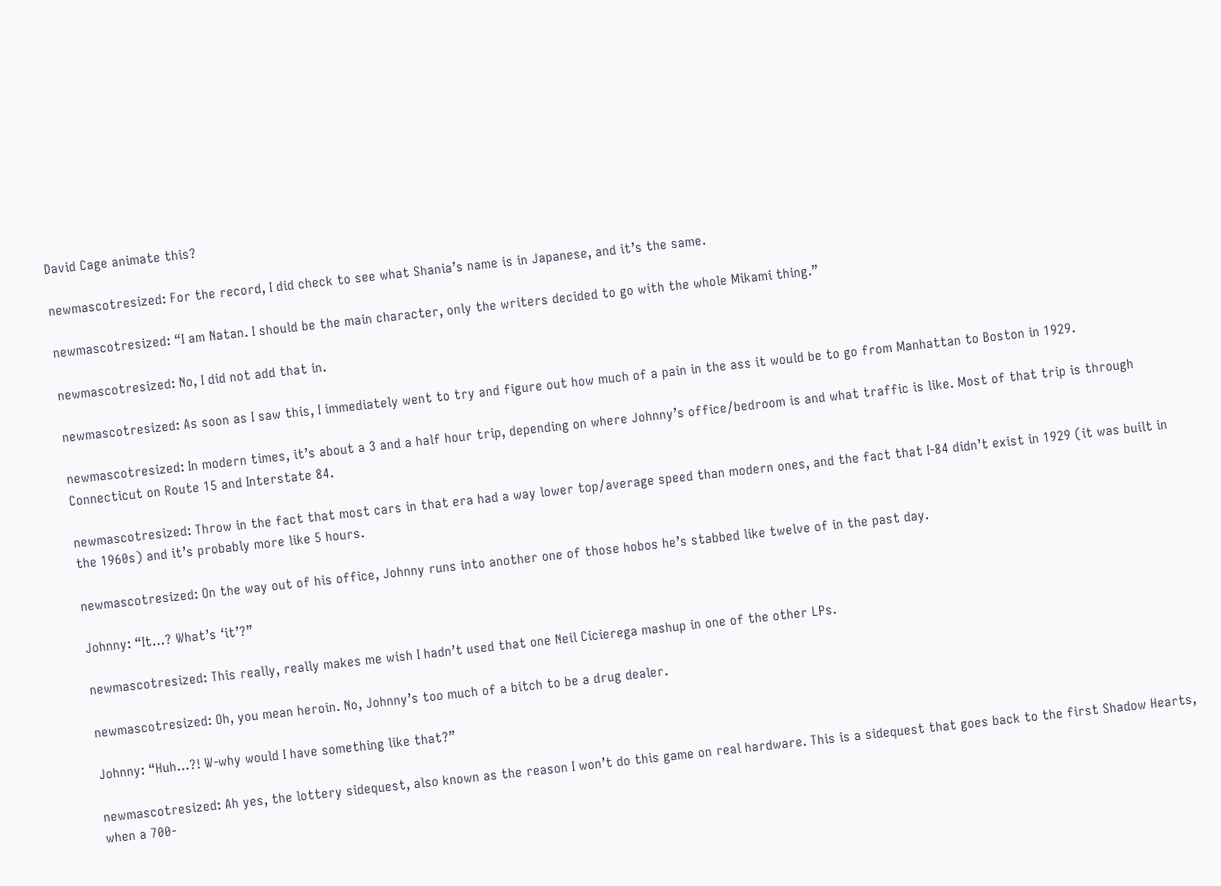David Cage animate this?

newmascotresized: For the record, I did check to see what Shania’s name is in Japanese, and it’s the same.

newmascotresized: “I am Natan. I should be the main character, only the writers decided to go with the whole Mikami thing.”

newmascotresized: No, I did not add that in.

newmascotresized: As soon as I saw this, I immediately went to try and figure out how much of a pain in the ass it would be to go from Manhattan to Boston in 1929.

newmascotresized: In modern times, it’s about a 3 and a half hour trip, depending on where Johnny’s office/bedroom is and what traffic is like. Most of that trip is through Connecticut on Route 15 and Interstate 84.

newmascotresized: Throw in the fact that most cars in that era had a way lower top/average speed than modern ones, and the fact that I-84 didn’t exist in 1929 (it was built in the 1960s) and it’s probably more like 5 hours.

newmascotresized: On the way out of his office, Johnny runs into another one of those hobos he’s stabbed like twelve of in the past day.

Johnny: “It…? What’s ‘it’?”

newmascotresized: This really, really makes me wish I hadn’t used that one Neil Cicierega mashup in one of the other LPs.

newmascotresized: Oh, you mean heroin. No, Johnny’s too much of a bitch to be a drug dealer.

Johnny: “Huh…?! W-why would I have something like that?”

newmascotresized: Ah yes, the lottery sidequest, also known as the reason I won’t do this game on real hardware. This is a sidequest that goes back to the first Shadow Hearts, when a 700-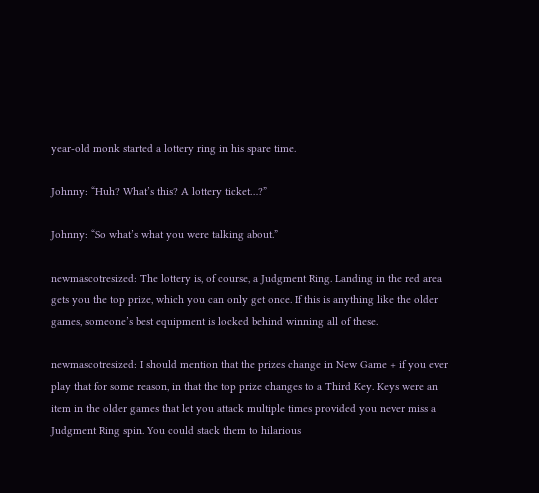year-old monk started a lottery ring in his spare time.

Johnny: “Huh? What’s this? A lottery ticket…?”

Johnny: “So what’s what you were talking about.”

newmascotresized: The lottery is, of course, a Judgment Ring. Landing in the red area gets you the top prize, which you can only get once. If this is anything like the older games, someone’s best equipment is locked behind winning all of these.

newmascotresized: I should mention that the prizes change in New Game + if you ever play that for some reason, in that the top prize changes to a Third Key. Keys were an item in the older games that let you attack multiple times provided you never miss a Judgment Ring spin. You could stack them to hilarious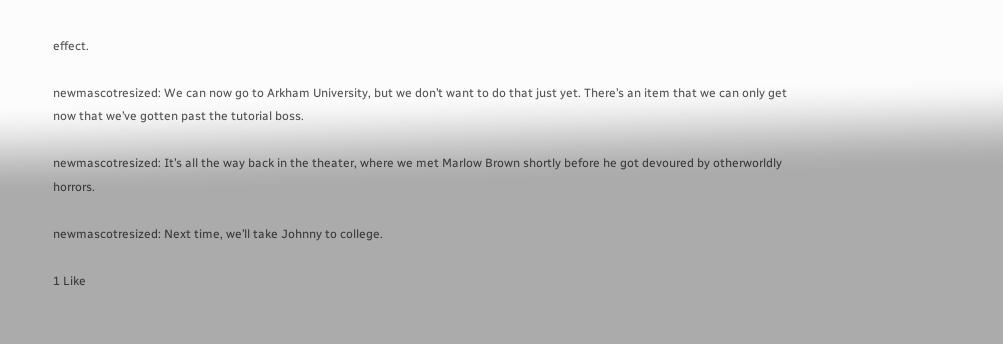effect.

newmascotresized: We can now go to Arkham University, but we don’t want to do that just yet. There’s an item that we can only get now that we’ve gotten past the tutorial boss.

newmascotresized: It’s all the way back in the theater, where we met Marlow Brown shortly before he got devoured by otherworldly horrors.

newmascotresized: Next time, we’ll take Johnny to college.

1 Like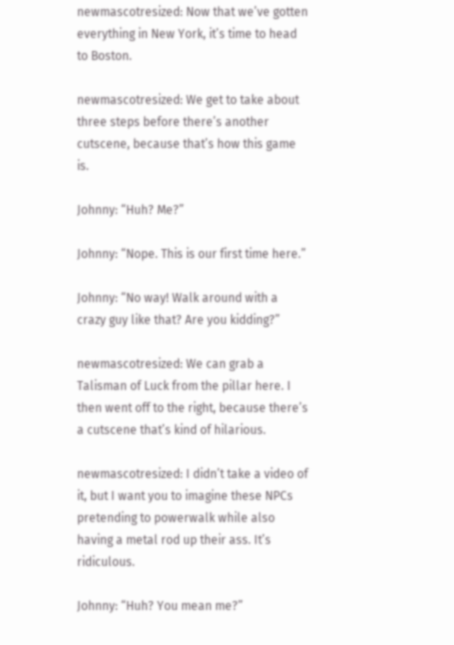newmascotresized: Now that we’ve gotten everything in New York, it’s time to head to Boston.

newmascotresized: We get to take about three steps before there’s another cutscene, because that’s how this game is.

Johnny: “Huh? Me?”

Johnny: “Nope. This is our first time here.”

Johnny: “No way! Walk around with a crazy guy like that? Are you kidding?”

newmascotresized: We can grab a Talisman of Luck from the pillar here. I then went off to the right, because there’s a cutscene that’s kind of hilarious.

newmascotresized: I didn’t take a video of it, but I want you to imagine these NPCs pretending to powerwalk while also having a metal rod up their ass. It’s ridiculous.

Johnny: “Huh? You mean me?”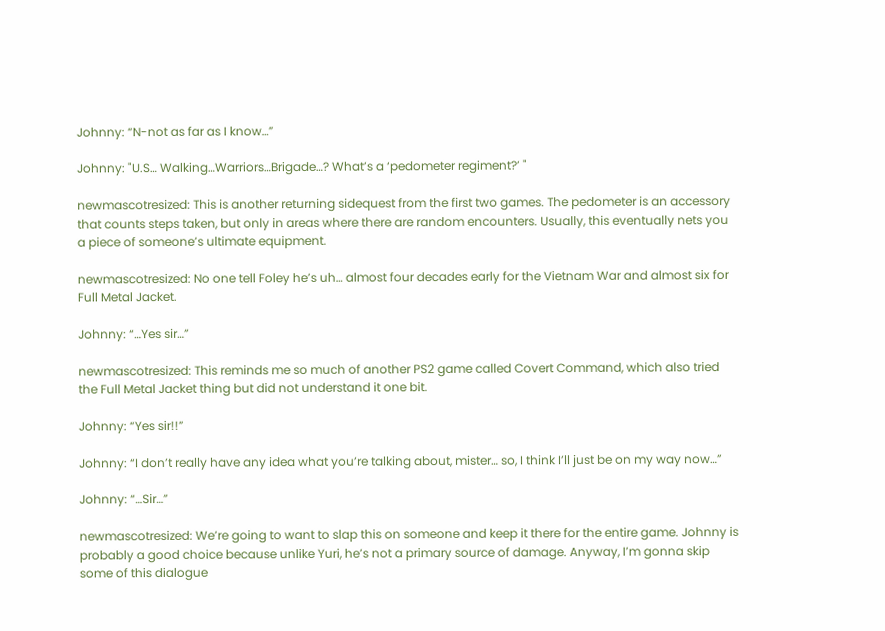Johnny: “N-not as far as I know…”

Johnny: "U.S… Walking…Warriors…Brigade…? What’s a ‘pedometer regiment?’ "

newmascotresized: This is another returning sidequest from the first two games. The pedometer is an accessory that counts steps taken, but only in areas where there are random encounters. Usually, this eventually nets you a piece of someone’s ultimate equipment.

newmascotresized: No one tell Foley he’s uh… almost four decades early for the Vietnam War and almost six for Full Metal Jacket.

Johnny: “…Yes sir…”

newmascotresized: This reminds me so much of another PS2 game called Covert Command, which also tried the Full Metal Jacket thing but did not understand it one bit.

Johnny: “Yes sir!!”

Johnny: “I don’t really have any idea what you’re talking about, mister… so, I think I’ll just be on my way now…”

Johnny: “…Sir…”

newmascotresized: We’re going to want to slap this on someone and keep it there for the entire game. Johnny is probably a good choice because unlike Yuri, he’s not a primary source of damage. Anyway, I’m gonna skip some of this dialogue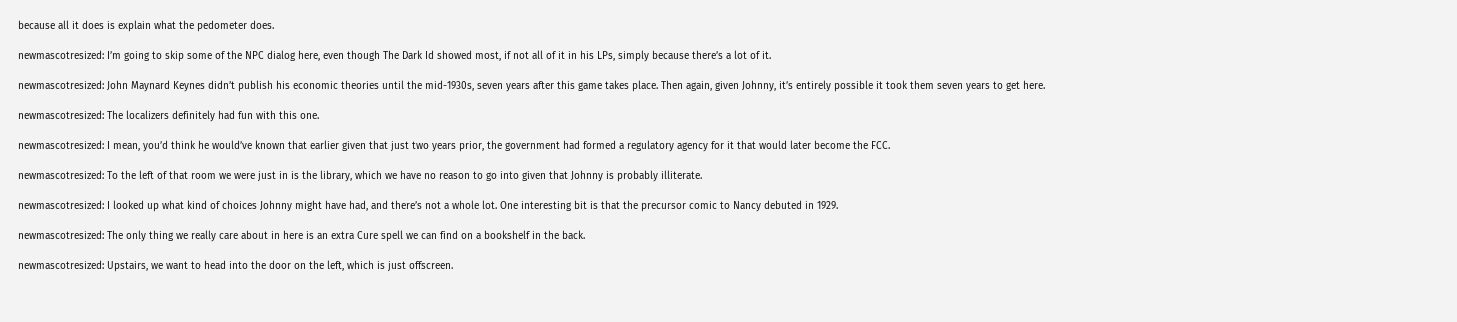because all it does is explain what the pedometer does.

newmascotresized: I’m going to skip some of the NPC dialog here, even though The Dark Id showed most, if not all of it in his LPs, simply because there’s a lot of it.

newmascotresized: John Maynard Keynes didn’t publish his economic theories until the mid-1930s, seven years after this game takes place. Then again, given Johnny, it’s entirely possible it took them seven years to get here.

newmascotresized: The localizers definitely had fun with this one.

newmascotresized: I mean, you’d think he would’ve known that earlier given that just two years prior, the government had formed a regulatory agency for it that would later become the FCC.

newmascotresized: To the left of that room we were just in is the library, which we have no reason to go into given that Johnny is probably illiterate.

newmascotresized: I looked up what kind of choices Johnny might have had, and there’s not a whole lot. One interesting bit is that the precursor comic to Nancy debuted in 1929.

newmascotresized: The only thing we really care about in here is an extra Cure spell we can find on a bookshelf in the back.

newmascotresized: Upstairs, we want to head into the door on the left, which is just offscreen.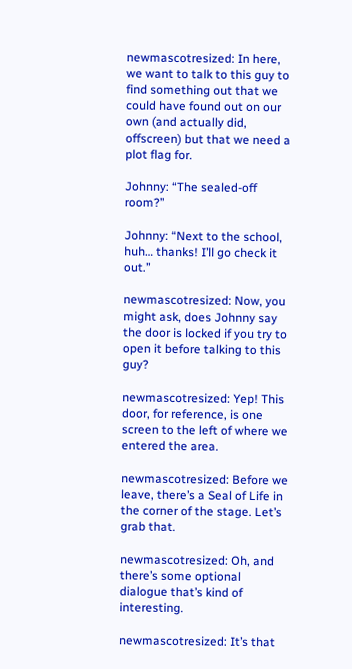newmascotresized: In here, we want to talk to this guy to find something out that we could have found out on our own (and actually did, offscreen) but that we need a plot flag for.

Johnny: “The sealed-off room?”

Johnny: “Next to the school, huh… thanks! I’ll go check it out.”

newmascotresized: Now, you might ask, does Johnny say the door is locked if you try to open it before talking to this guy?

newmascotresized: Yep! This door, for reference, is one screen to the left of where we entered the area.

newmascotresized: Before we leave, there’s a Seal of Life in the corner of the stage. Let’s grab that.

newmascotresized: Oh, and there’s some optional dialogue that’s kind of interesting.

newmascotresized: It’s that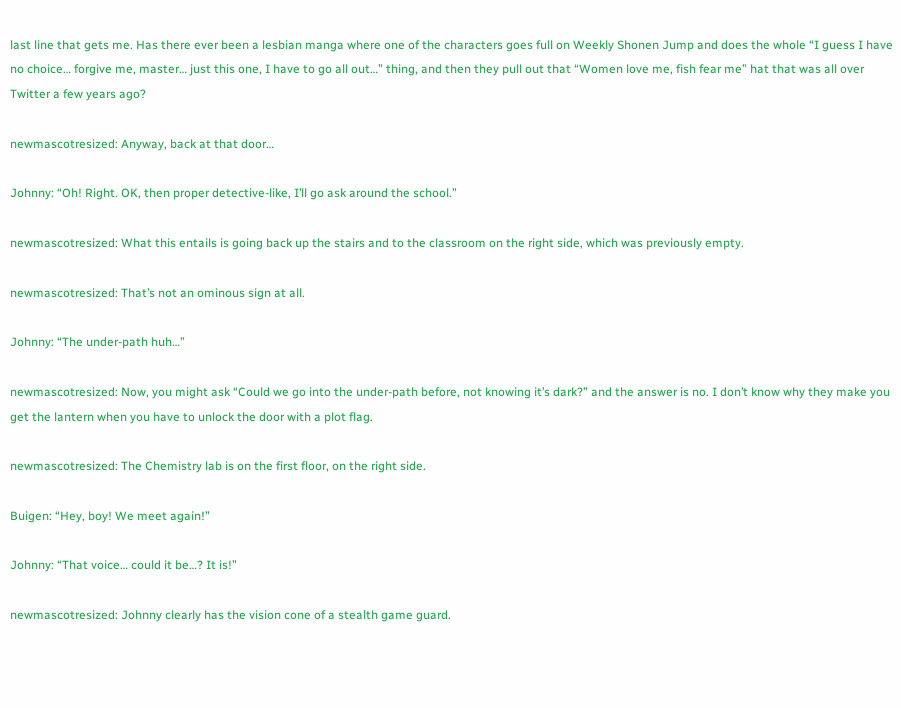last line that gets me. Has there ever been a lesbian manga where one of the characters goes full on Weekly Shonen Jump and does the whole “I guess I have no choice… forgive me, master… just this one, I have to go all out…” thing, and then they pull out that “Women love me, fish fear me” hat that was all over Twitter a few years ago?

newmascotresized: Anyway, back at that door…

Johnny: “Oh! Right. OK, then proper detective-like, I’ll go ask around the school.”

newmascotresized: What this entails is going back up the stairs and to the classroom on the right side, which was previously empty.

newmascotresized: That’s not an ominous sign at all.

Johnny: “The under-path huh…”

newmascotresized: Now, you might ask “Could we go into the under-path before, not knowing it’s dark?” and the answer is no. I don’t know why they make you get the lantern when you have to unlock the door with a plot flag.

newmascotresized: The Chemistry lab is on the first floor, on the right side.

Buigen: “Hey, boy! We meet again!”

Johnny: “That voice… could it be…? It is!”

newmascotresized: Johnny clearly has the vision cone of a stealth game guard.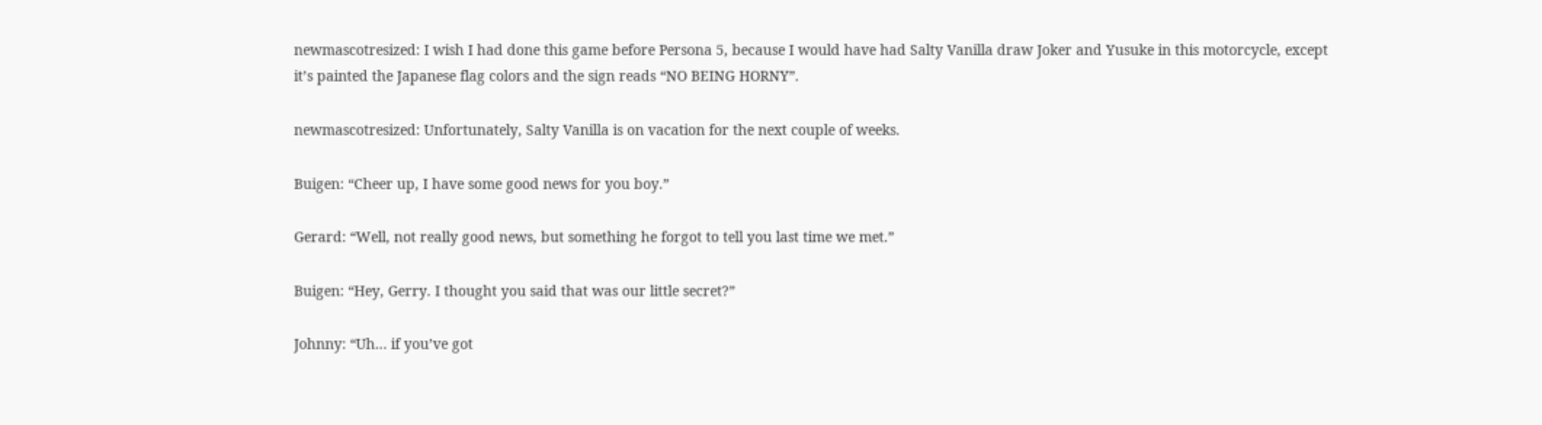newmascotresized: I wish I had done this game before Persona 5, because I would have had Salty Vanilla draw Joker and Yusuke in this motorcycle, except it’s painted the Japanese flag colors and the sign reads “NO BEING HORNY”.

newmascotresized: Unfortunately, Salty Vanilla is on vacation for the next couple of weeks.

Buigen: “Cheer up, I have some good news for you boy.”

Gerard: “Well, not really good news, but something he forgot to tell you last time we met.”

Buigen: “Hey, Gerry. I thought you said that was our little secret?”

Johnny: “Uh… if you’ve got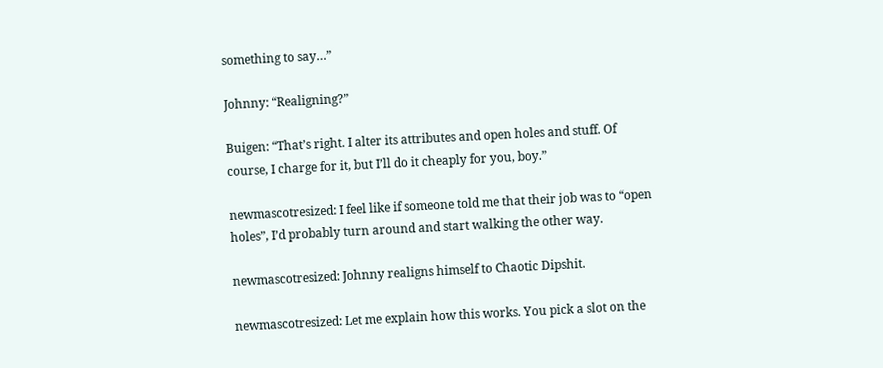something to say…”

Johnny: “Realigning?”

Buigen: “That’s right. I alter its attributes and open holes and stuff. Of course, I charge for it, but I’ll do it cheaply for you, boy.”

newmascotresized: I feel like if someone told me that their job was to “open holes”, I’d probably turn around and start walking the other way.

newmascotresized: Johnny realigns himself to Chaotic Dipshit.

newmascotresized: Let me explain how this works. You pick a slot on the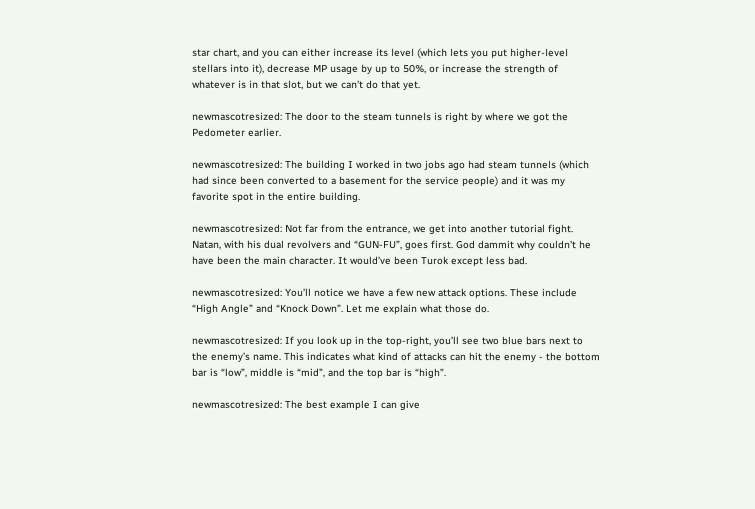star chart, and you can either increase its level (which lets you put higher-level stellars into it), decrease MP usage by up to 50%, or increase the strength of whatever is in that slot, but we can’t do that yet.

newmascotresized: The door to the steam tunnels is right by where we got the Pedometer earlier.

newmascotresized: The building I worked in two jobs ago had steam tunnels (which had since been converted to a basement for the service people) and it was my favorite spot in the entire building.

newmascotresized: Not far from the entrance, we get into another tutorial fight. Natan, with his dual revolvers and “GUN-FU”, goes first. God dammit why couldn’t he have been the main character. It would’ve been Turok except less bad.

newmascotresized: You’ll notice we have a few new attack options. These include “High Angle” and “Knock Down”. Let me explain what those do.

newmascotresized: If you look up in the top-right, you’ll see two blue bars next to the enemy’s name. This indicates what kind of attacks can hit the enemy - the bottom bar is “low”, middle is “mid”, and the top bar is “high”.

newmascotresized: The best example I can give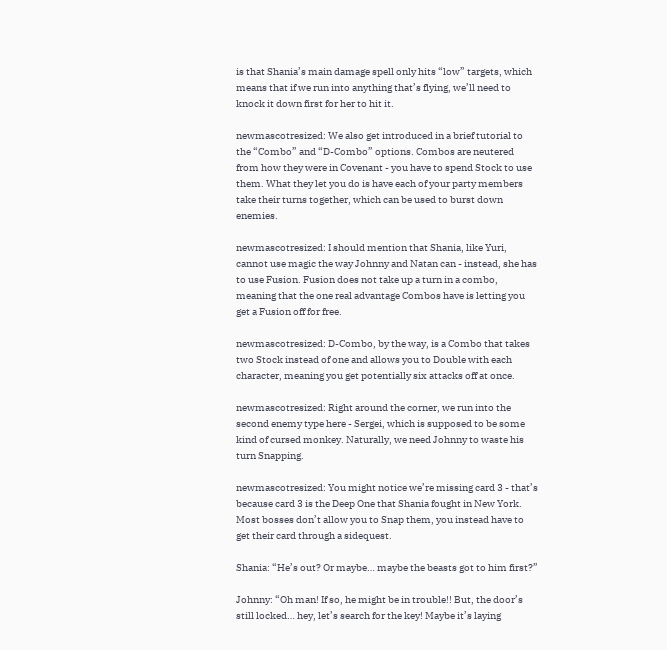is that Shania’s main damage spell only hits “low” targets, which means that if we run into anything that’s flying, we’ll need to knock it down first for her to hit it.

newmascotresized: We also get introduced in a brief tutorial to the “Combo” and “D-Combo” options. Combos are neutered from how they were in Covenant - you have to spend Stock to use them. What they let you do is have each of your party members take their turns together, which can be used to burst down enemies.

newmascotresized: I should mention that Shania, like Yuri, cannot use magic the way Johnny and Natan can - instead, she has to use Fusion. Fusion does not take up a turn in a combo, meaning that the one real advantage Combos have is letting you get a Fusion off for free.

newmascotresized: D-Combo, by the way, is a Combo that takes two Stock instead of one and allows you to Double with each character, meaning you get potentially six attacks off at once.

newmascotresized: Right around the corner, we run into the second enemy type here - Sergei, which is supposed to be some kind of cursed monkey. Naturally, we need Johnny to waste his turn Snapping.

newmascotresized: You might notice we’re missing card 3 - that’s because card 3 is the Deep One that Shania fought in New York. Most bosses don’t allow you to Snap them, you instead have to get their card through a sidequest.

Shania: “He’s out? Or maybe… maybe the beasts got to him first?”

Johnny: “Oh man! If so, he might be in trouble!! But, the door’s still locked… hey, let’s search for the key! Maybe it’s laying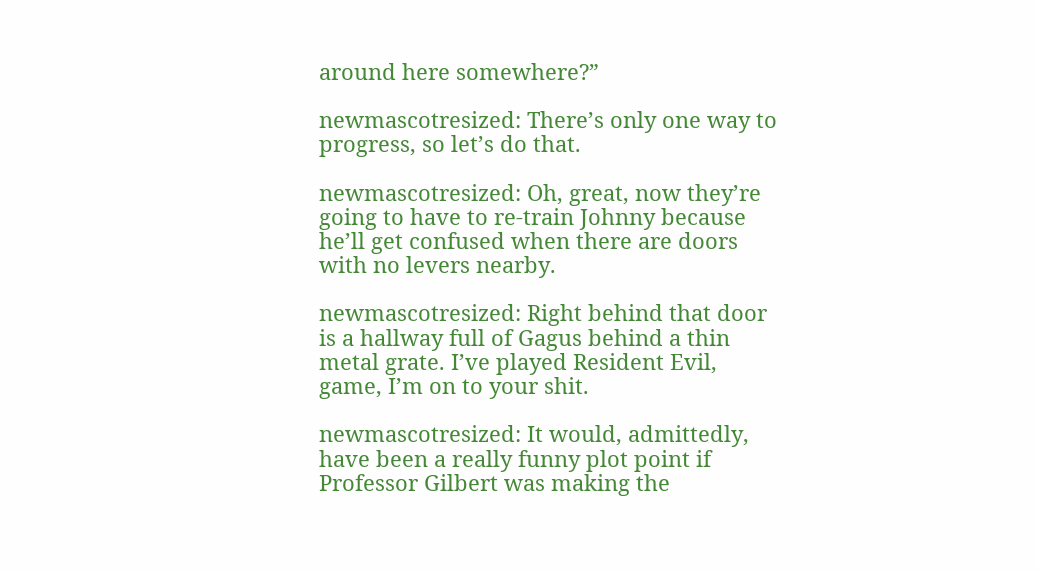around here somewhere?”

newmascotresized: There’s only one way to progress, so let’s do that.

newmascotresized: Oh, great, now they’re going to have to re-train Johnny because he’ll get confused when there are doors with no levers nearby.

newmascotresized: Right behind that door is a hallway full of Gagus behind a thin metal grate. I’ve played Resident Evil, game, I’m on to your shit.

newmascotresized: It would, admittedly, have been a really funny plot point if Professor Gilbert was making the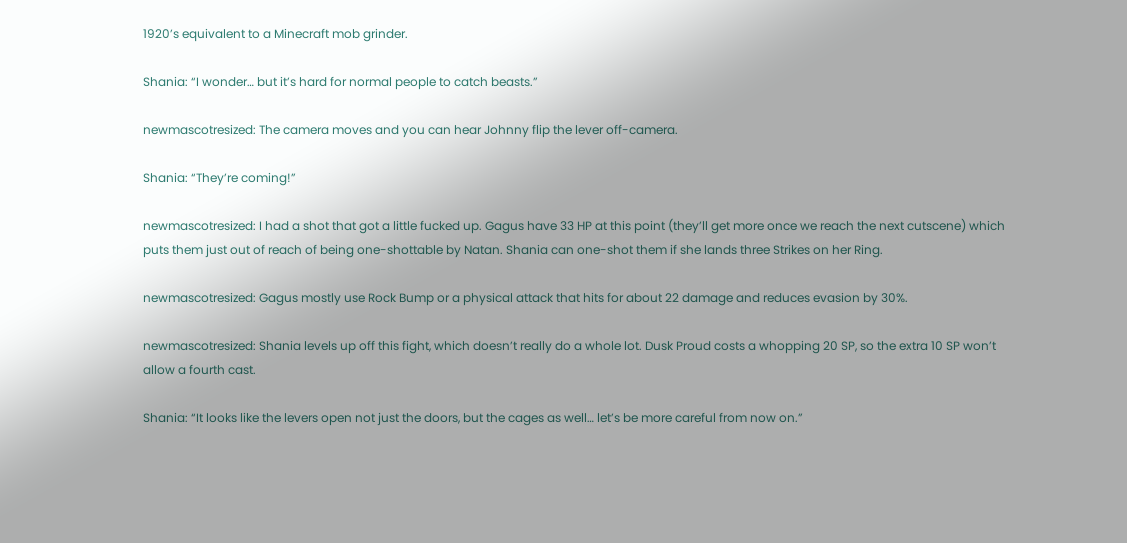1920’s equivalent to a Minecraft mob grinder.

Shania: “I wonder… but it’s hard for normal people to catch beasts.”

newmascotresized: The camera moves and you can hear Johnny flip the lever off-camera.

Shania: “They’re coming!”

newmascotresized: I had a shot that got a little fucked up. Gagus have 33 HP at this point (they’ll get more once we reach the next cutscene) which puts them just out of reach of being one-shottable by Natan. Shania can one-shot them if she lands three Strikes on her Ring.

newmascotresized: Gagus mostly use Rock Bump or a physical attack that hits for about 22 damage and reduces evasion by 30%.

newmascotresized: Shania levels up off this fight, which doesn’t really do a whole lot. Dusk Proud costs a whopping 20 SP, so the extra 10 SP won’t allow a fourth cast.

Shania: “It looks like the levers open not just the doors, but the cages as well… let’s be more careful from now on.”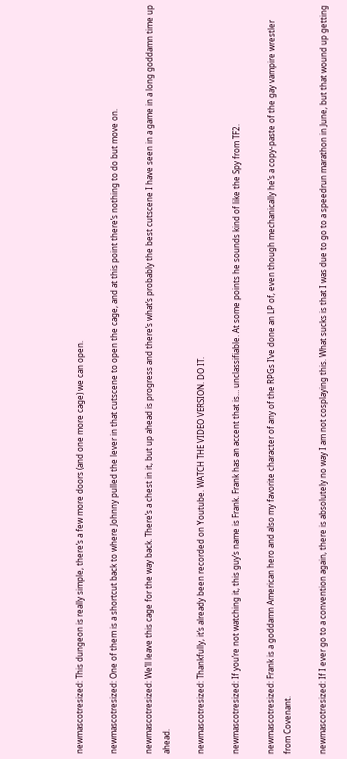newmascotresized: This dungeon is really simple, there’s a few more doors (and one more cage) we can open.

newmascotresized: One of them is a shortcut back to where Johnny pulled the lever in that cutscene to open the cage, and at this point there’s nothing to do but move on.

newmascotresized: We’ll leave this cage for the way back. There’s a chest in it, but up ahead is progress and there’s what’s probably the best cutscene I have seen in a game in a long goddamn time up ahead.

newmascotresized: Thankfully, it’s already been recorded on Youtube. WATCH THE VIDEO VERSION. DO IT.

newmascotresized: If you’re not watching it, this guy’s name is Frank. Frank has an accent that is… unclassifiable. At some points he sounds kind of like the Spy from TF2.

newmascotresized: Frank is a goddamn American hero and also my favorite character of any of the RPGs I’ve done an LP of, even though mechanically he’s a copy-paste of the gay vampire wrestler from Covenant.

newmascotresized: If I ever go to a convention again, there is absolutely no way I am not cosplaying this. What sucks is that I was due to go to a speedrun marathon in June, but that wound up getting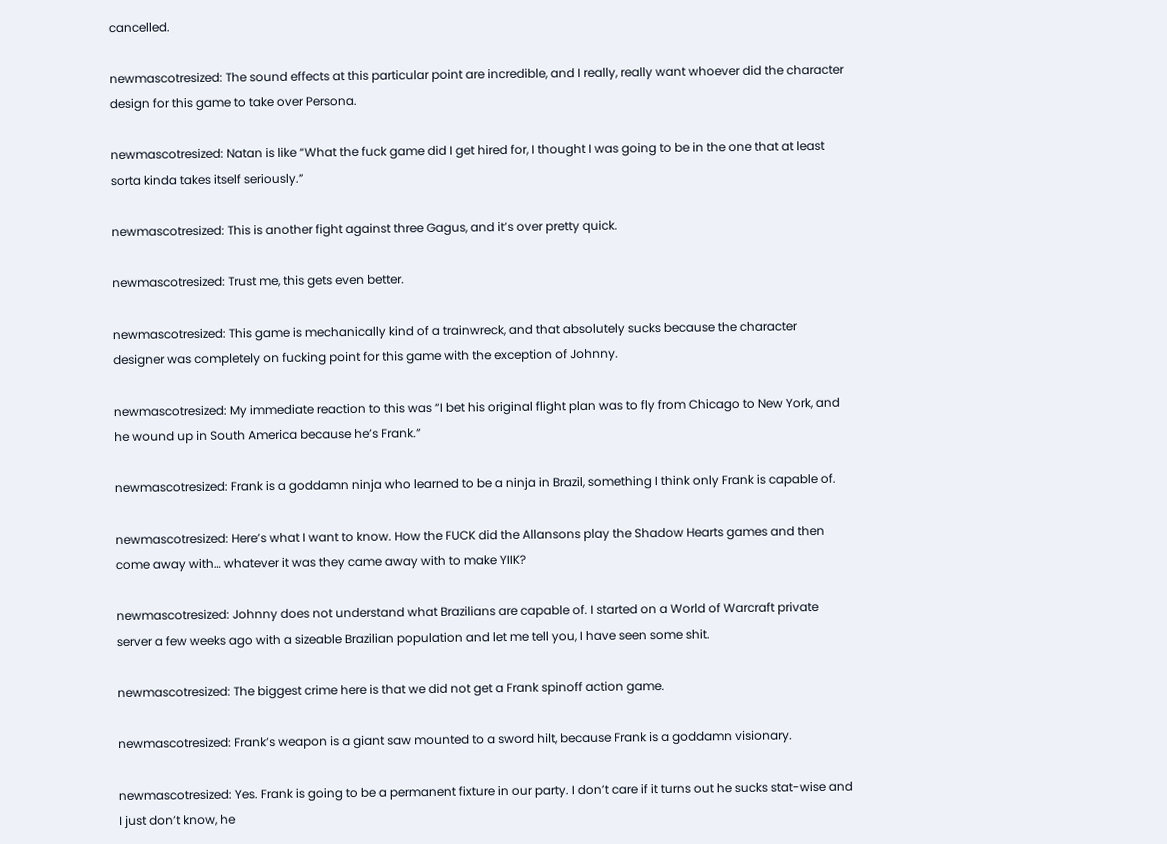cancelled.

newmascotresized: The sound effects at this particular point are incredible, and I really, really want whoever did the character design for this game to take over Persona.

newmascotresized: Natan is like “What the fuck game did I get hired for, I thought I was going to be in the one that at least sorta kinda takes itself seriously.”

newmascotresized: This is another fight against three Gagus, and it’s over pretty quick.

newmascotresized: Trust me, this gets even better.

newmascotresized: This game is mechanically kind of a trainwreck, and that absolutely sucks because the character designer was completely on fucking point for this game with the exception of Johnny.

newmascotresized: My immediate reaction to this was “I bet his original flight plan was to fly from Chicago to New York, and he wound up in South America because he’s Frank.”

newmascotresized: Frank is a goddamn ninja who learned to be a ninja in Brazil, something I think only Frank is capable of.

newmascotresized: Here’s what I want to know. How the FUCK did the Allansons play the Shadow Hearts games and then come away with… whatever it was they came away with to make YIIK?

newmascotresized: Johnny does not understand what Brazilians are capable of. I started on a World of Warcraft private server a few weeks ago with a sizeable Brazilian population and let me tell you, I have seen some shit.

newmascotresized: The biggest crime here is that we did not get a Frank spinoff action game.

newmascotresized: Frank’s weapon is a giant saw mounted to a sword hilt, because Frank is a goddamn visionary.

newmascotresized: Yes. Frank is going to be a permanent fixture in our party. I don’t care if it turns out he sucks stat-wise and I just don’t know, he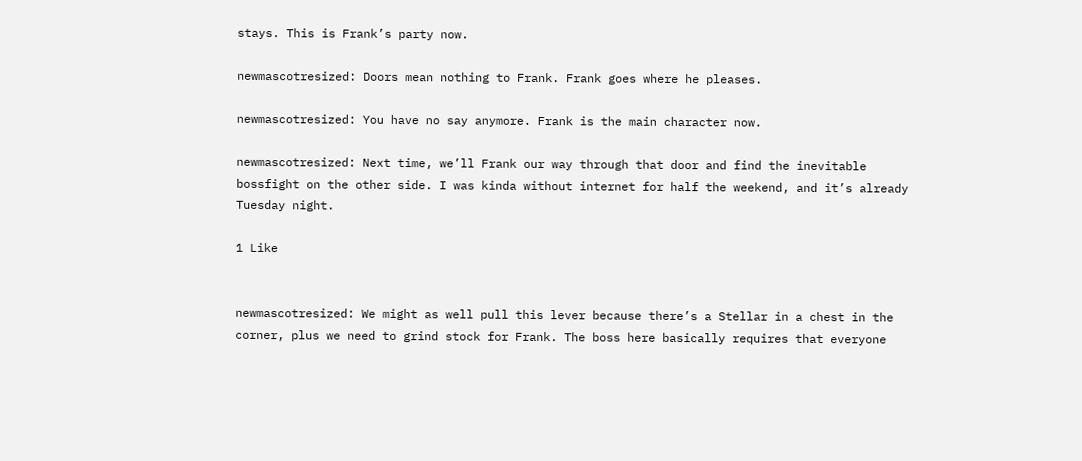stays. This is Frank’s party now.

newmascotresized: Doors mean nothing to Frank. Frank goes where he pleases.

newmascotresized: You have no say anymore. Frank is the main character now.

newmascotresized: Next time, we’ll Frank our way through that door and find the inevitable bossfight on the other side. I was kinda without internet for half the weekend, and it’s already Tuesday night.

1 Like


newmascotresized: We might as well pull this lever because there’s a Stellar in a chest in the corner, plus we need to grind stock for Frank. The boss here basically requires that everyone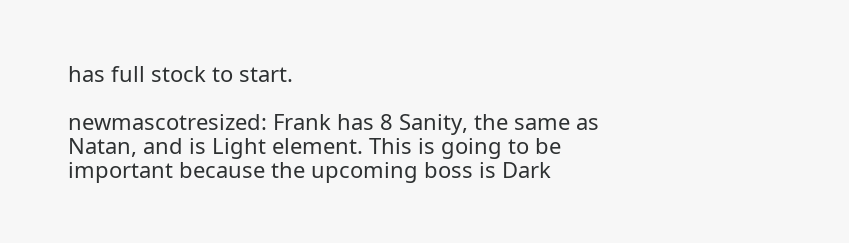has full stock to start.

newmascotresized: Frank has 8 Sanity, the same as Natan, and is Light element. This is going to be important because the upcoming boss is Dark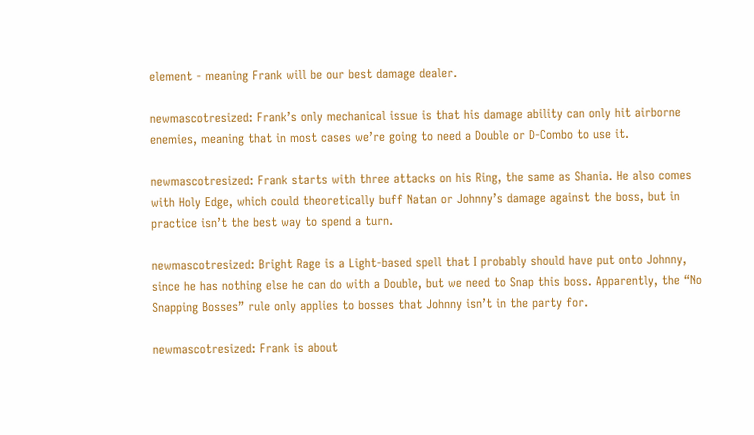element - meaning Frank will be our best damage dealer.

newmascotresized: Frank’s only mechanical issue is that his damage ability can only hit airborne enemies, meaning that in most cases we’re going to need a Double or D-Combo to use it.

newmascotresized: Frank starts with three attacks on his Ring, the same as Shania. He also comes with Holy Edge, which could theoretically buff Natan or Johnny’s damage against the boss, but in practice isn’t the best way to spend a turn.

newmascotresized: Bright Rage is a Light-based spell that I probably should have put onto Johnny, since he has nothing else he can do with a Double, but we need to Snap this boss. Apparently, the “No Snapping Bosses” rule only applies to bosses that Johnny isn’t in the party for.

newmascotresized: Frank is about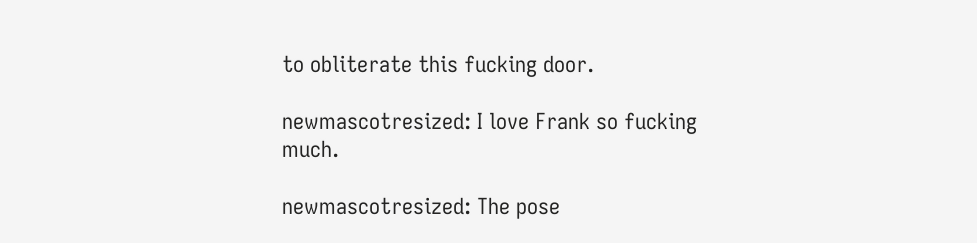to obliterate this fucking door.

newmascotresized: I love Frank so fucking much.

newmascotresized: The pose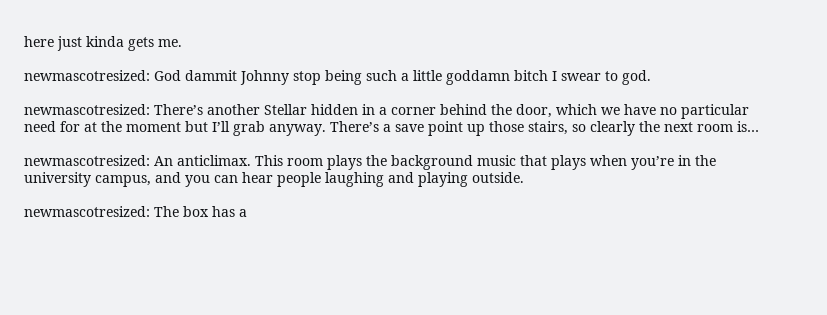here just kinda gets me.

newmascotresized: God dammit Johnny stop being such a little goddamn bitch I swear to god.

newmascotresized: There’s another Stellar hidden in a corner behind the door, which we have no particular need for at the moment but I’ll grab anyway. There’s a save point up those stairs, so clearly the next room is…

newmascotresized: An anticlimax. This room plays the background music that plays when you’re in the university campus, and you can hear people laughing and playing outside.

newmascotresized: The box has a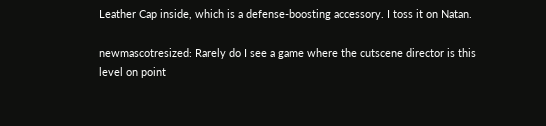Leather Cap inside, which is a defense-boosting accessory. I toss it on Natan.

newmascotresized: Rarely do I see a game where the cutscene director is this level on point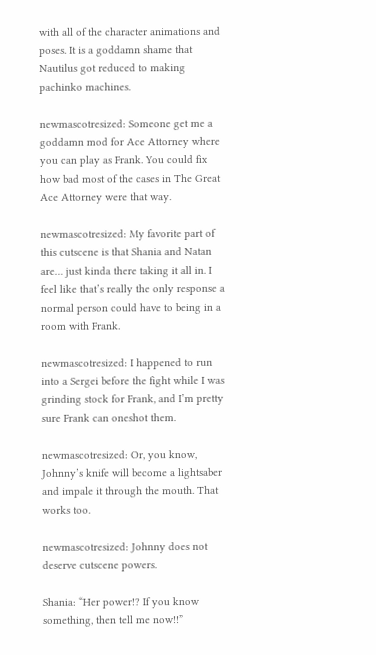with all of the character animations and poses. It is a goddamn shame that Nautilus got reduced to making pachinko machines.

newmascotresized: Someone get me a goddamn mod for Ace Attorney where you can play as Frank. You could fix how bad most of the cases in The Great Ace Attorney were that way.

newmascotresized: My favorite part of this cutscene is that Shania and Natan are… just kinda there taking it all in. I feel like that’s really the only response a normal person could have to being in a room with Frank.

newmascotresized: I happened to run into a Sergei before the fight while I was grinding stock for Frank, and I’m pretty sure Frank can oneshot them.

newmascotresized: Or, you know, Johnny’s knife will become a lightsaber and impale it through the mouth. That works too.

newmascotresized: Johnny does not deserve cutscene powers.

Shania: “Her power!? If you know something, then tell me now!!”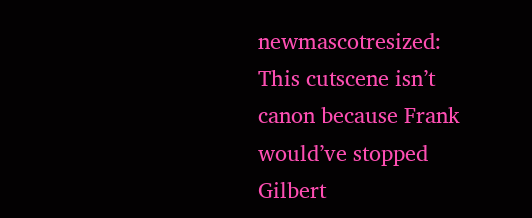newmascotresized: This cutscene isn’t canon because Frank would’ve stopped Gilbert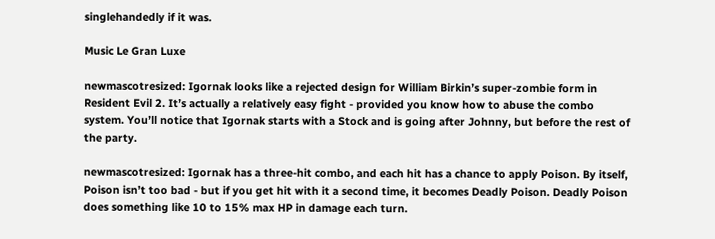singlehandedly if it was.

Music Le Gran Luxe

newmascotresized: Igornak looks like a rejected design for William Birkin’s super-zombie form in Resident Evil 2. It’s actually a relatively easy fight - provided you know how to abuse the combo system. You’ll notice that Igornak starts with a Stock and is going after Johnny, but before the rest of the party.

newmascotresized: Igornak has a three-hit combo, and each hit has a chance to apply Poison. By itself, Poison isn’t too bad - but if you get hit with it a second time, it becomes Deadly Poison. Deadly Poison does something like 10 to 15% max HP in damage each turn.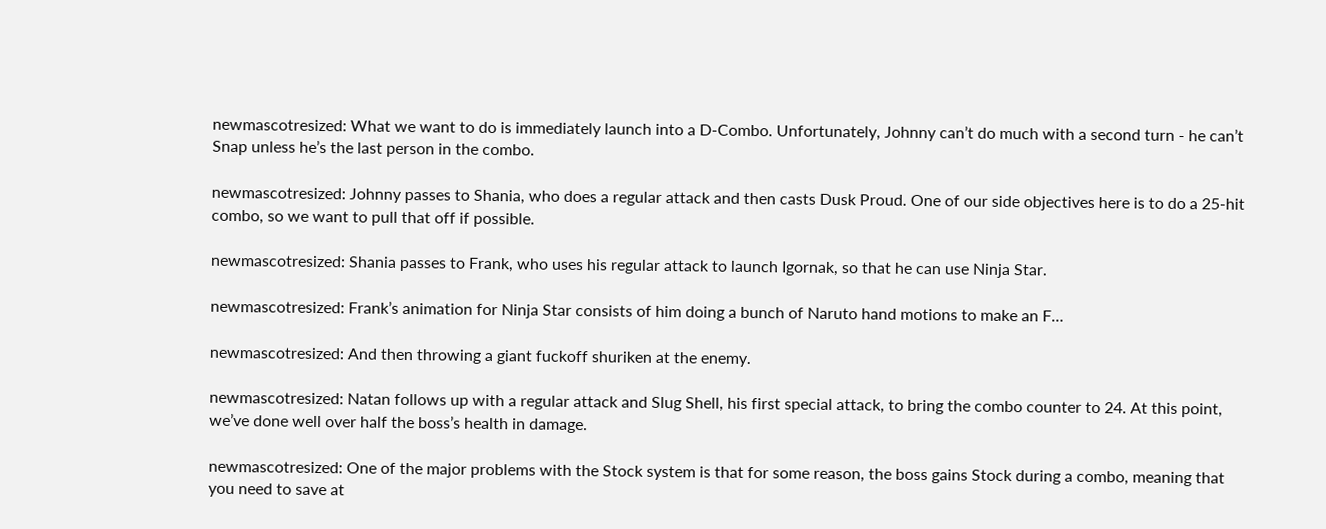newmascotresized: What we want to do is immediately launch into a D-Combo. Unfortunately, Johnny can’t do much with a second turn - he can’t Snap unless he’s the last person in the combo.

newmascotresized: Johnny passes to Shania, who does a regular attack and then casts Dusk Proud. One of our side objectives here is to do a 25-hit combo, so we want to pull that off if possible.

newmascotresized: Shania passes to Frank, who uses his regular attack to launch Igornak, so that he can use Ninja Star.

newmascotresized: Frank’s animation for Ninja Star consists of him doing a bunch of Naruto hand motions to make an F…

newmascotresized: And then throwing a giant fuckoff shuriken at the enemy.

newmascotresized: Natan follows up with a regular attack and Slug Shell, his first special attack, to bring the combo counter to 24. At this point, we’ve done well over half the boss’s health in damage.

newmascotresized: One of the major problems with the Stock system is that for some reason, the boss gains Stock during a combo, meaning that you need to save at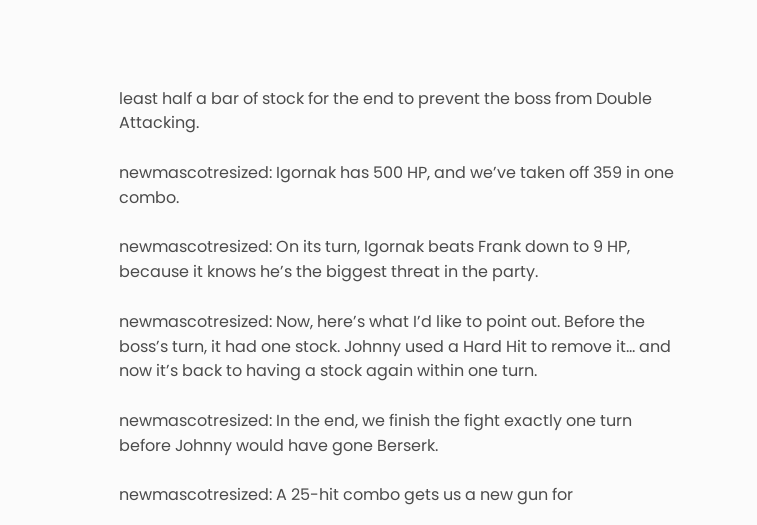least half a bar of stock for the end to prevent the boss from Double Attacking.

newmascotresized: Igornak has 500 HP, and we’ve taken off 359 in one combo.

newmascotresized: On its turn, Igornak beats Frank down to 9 HP, because it knows he’s the biggest threat in the party.

newmascotresized: Now, here’s what I’d like to point out. Before the boss’s turn, it had one stock. Johnny used a Hard Hit to remove it… and now it’s back to having a stock again within one turn.

newmascotresized: In the end, we finish the fight exactly one turn before Johnny would have gone Berserk.

newmascotresized: A 25-hit combo gets us a new gun for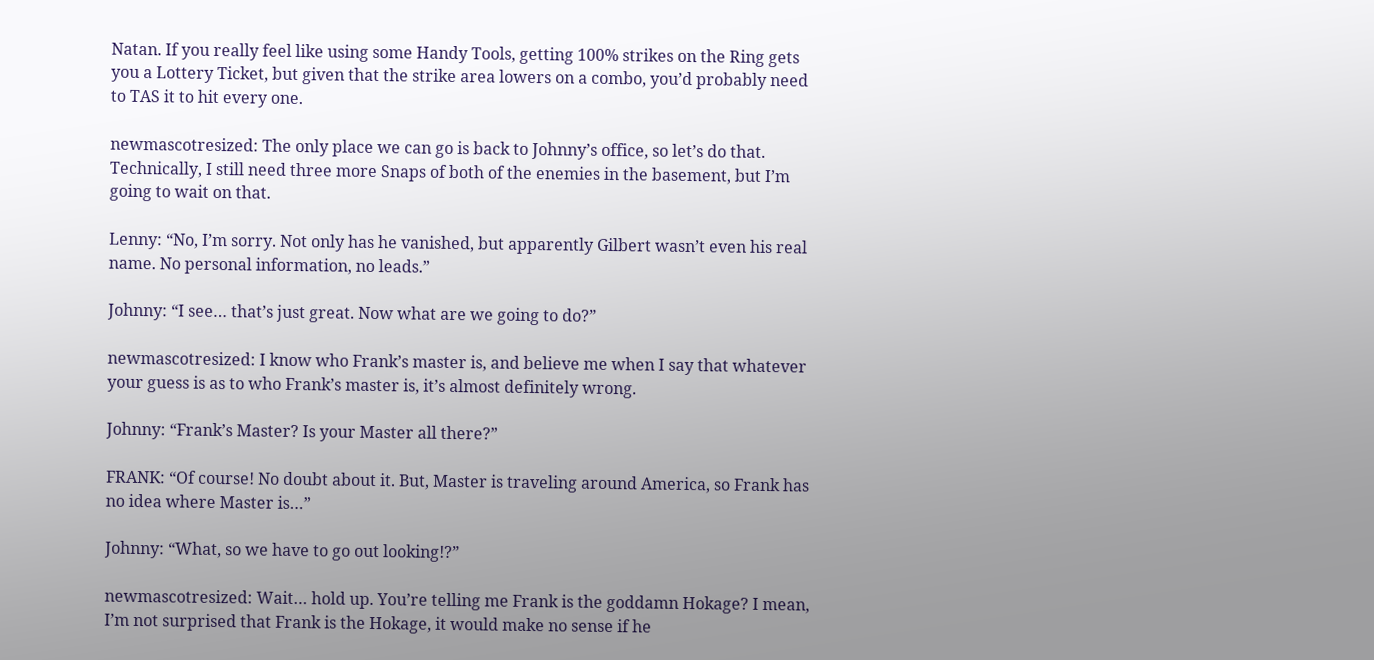Natan. If you really feel like using some Handy Tools, getting 100% strikes on the Ring gets you a Lottery Ticket, but given that the strike area lowers on a combo, you’d probably need to TAS it to hit every one.

newmascotresized: The only place we can go is back to Johnny’s office, so let’s do that. Technically, I still need three more Snaps of both of the enemies in the basement, but I’m going to wait on that.

Lenny: “No, I’m sorry. Not only has he vanished, but apparently Gilbert wasn’t even his real name. No personal information, no leads.”

Johnny: “I see… that’s just great. Now what are we going to do?”

newmascotresized: I know who Frank’s master is, and believe me when I say that whatever your guess is as to who Frank’s master is, it’s almost definitely wrong.

Johnny: “Frank’s Master? Is your Master all there?”

FRANK: “Of course! No doubt about it. But, Master is traveling around America, so Frank has no idea where Master is…”

Johnny: “What, so we have to go out looking!?”

newmascotresized: Wait… hold up. You’re telling me Frank is the goddamn Hokage? I mean, I’m not surprised that Frank is the Hokage, it would make no sense if he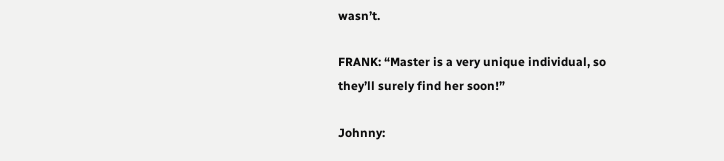wasn’t.

FRANK: “Master is a very unique individual, so they’ll surely find her soon!”

Johnny: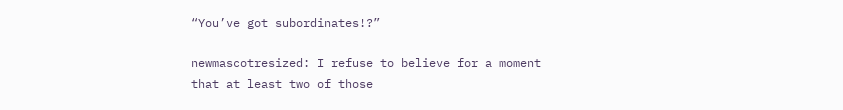“You’ve got subordinates!?”

newmascotresized: I refuse to believe for a moment that at least two of those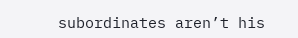subordinates aren’t his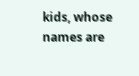kids, whose names are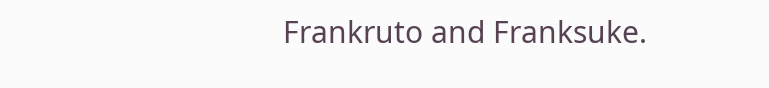Frankruto and Franksuke.